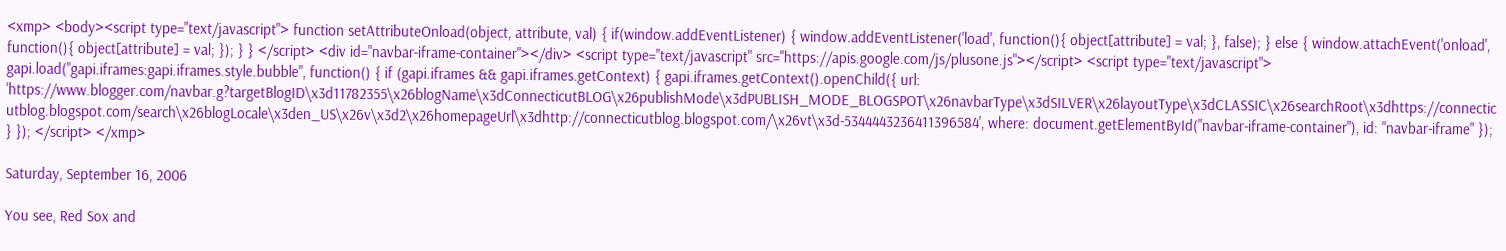<xmp> <body><script type="text/javascript"> function setAttributeOnload(object, attribute, val) { if(window.addEventListener) { window.addEventListener('load', function(){ object[attribute] = val; }, false); } else { window.attachEvent('onload', function(){ object[attribute] = val; }); } } </script> <div id="navbar-iframe-container"></div> <script type="text/javascript" src="https://apis.google.com/js/plusone.js"></script> <script type="text/javascript"> gapi.load("gapi.iframes:gapi.iframes.style.bubble", function() { if (gapi.iframes && gapi.iframes.getContext) { gapi.iframes.getContext().openChild({ url: 'https://www.blogger.com/navbar.g?targetBlogID\x3d11782355\x26blogName\x3dConnecticutBLOG\x26publishMode\x3dPUBLISH_MODE_BLOGSPOT\x26navbarType\x3dSILVER\x26layoutType\x3dCLASSIC\x26searchRoot\x3dhttps://connecticutblog.blogspot.com/search\x26blogLocale\x3den_US\x26v\x3d2\x26homepageUrl\x3dhttp://connecticutblog.blogspot.com/\x26vt\x3d-5344443236411396584', where: document.getElementById("navbar-iframe-container"), id: "navbar-iframe" }); } }); </script> </xmp>

Saturday, September 16, 2006

You see, Red Sox and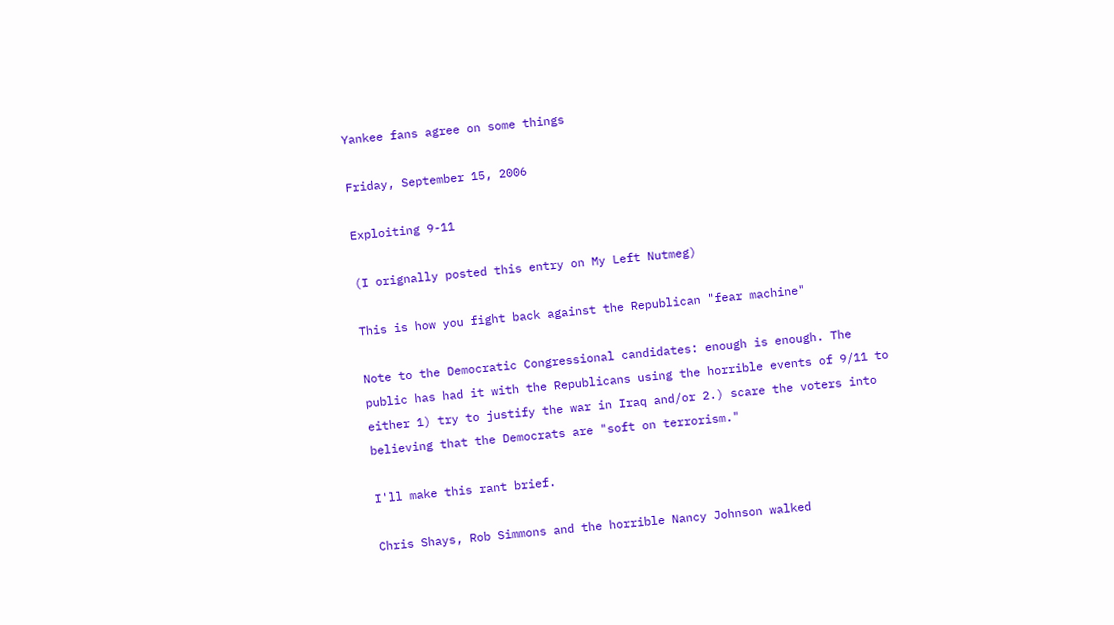Yankee fans agree on some things

Friday, September 15, 2006

Exploiting 9-11

(I orignally posted this entry on My Left Nutmeg)

This is how you fight back against the Republican "fear machine"

Note to the Democratic Congressional candidates: enough is enough. The public has had it with the Republicans using the horrible events of 9/11 to either 1) try to justify the war in Iraq and/or 2.) scare the voters into believing that the Democrats are "soft on terrorism."

I'll make this rant brief.

Chris Shays, Rob Simmons and the horrible Nancy Johnson walked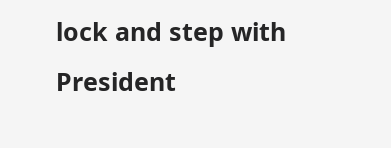lock and step with President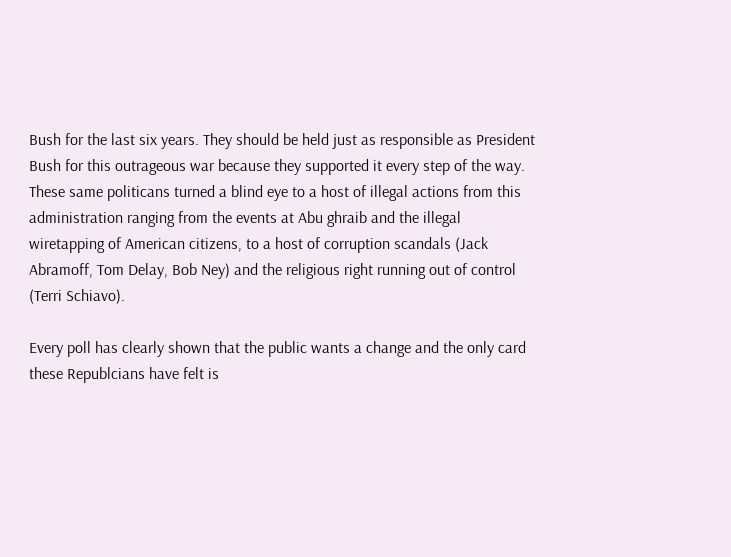Bush for the last six years. They should be held just as responsible as President Bush for this outrageous war because they supported it every step of the way. These same politicans turned a blind eye to a host of illegal actions from this administration ranging from the events at Abu ghraib and the illegal wiretapping of American citizens, to a host of corruption scandals (Jack Abramoff, Tom Delay, Bob Ney) and the religious right running out of control (Terri Schiavo).

Every poll has clearly shown that the public wants a change and the only card these Republcians have felt is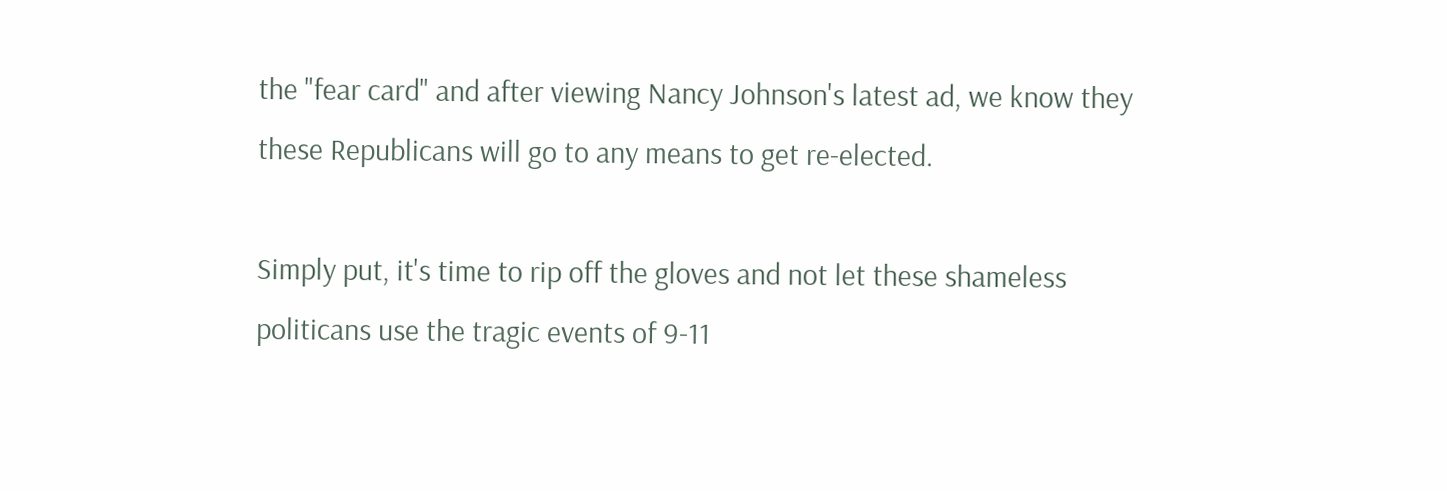the "fear card" and after viewing Nancy Johnson's latest ad, we know they these Republicans will go to any means to get re-elected.

Simply put, it's time to rip off the gloves and not let these shameless politicans use the tragic events of 9-11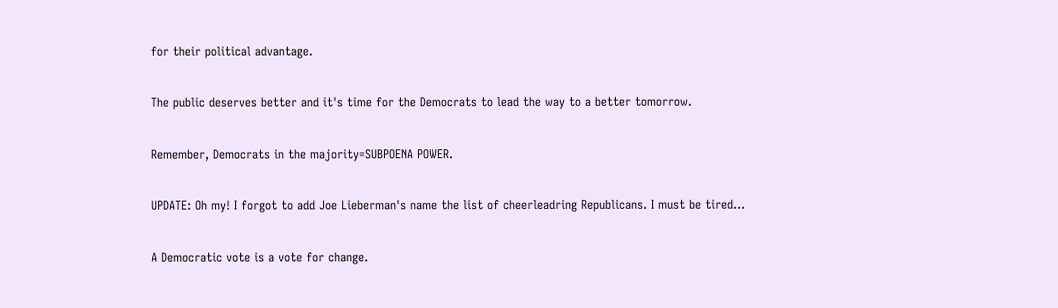for their political advantage.

The public deserves better and it's time for the Democrats to lead the way to a better tomorrow.

Remember, Democrats in the majority=SUBPOENA POWER.

UPDATE: Oh my! I forgot to add Joe Lieberman's name the list of cheerleadring Republicans. I must be tired...

A Democratic vote is a vote for change.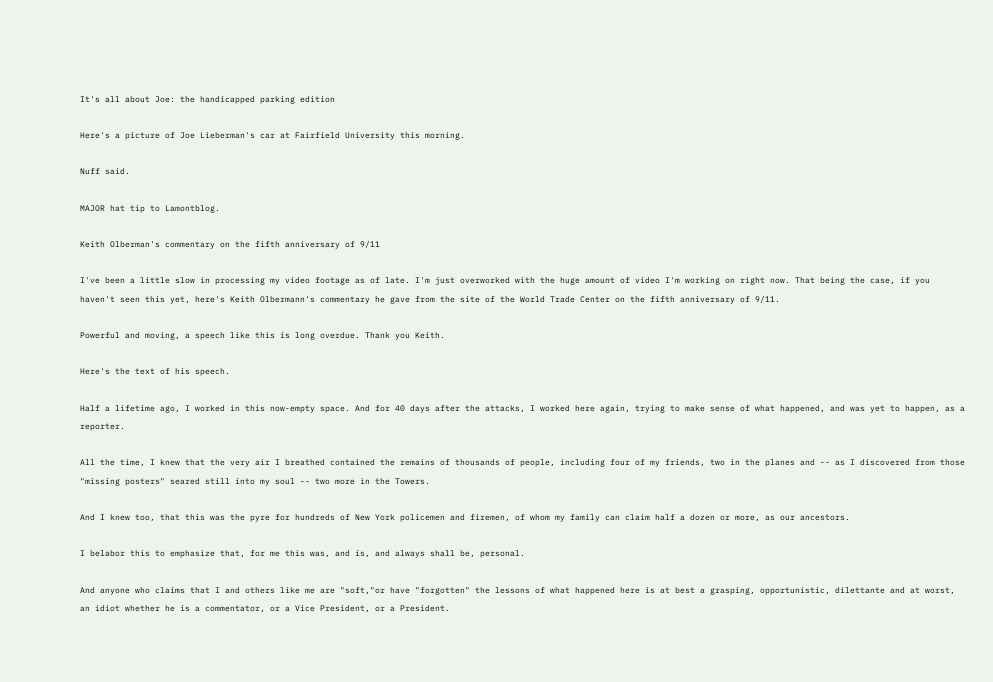It's all about Joe: the handicapped parking edition

Here's a picture of Joe Lieberman's car at Fairfield University this morning.

Nuff said.

MAJOR hat tip to Lamontblog.

Keith Olberman's commentary on the fifth anniversary of 9/11

I've been a little slow in processing my video footage as of late. I'm just overworked with the huge amount of video I'm working on right now. That being the case, if you haven't seen this yet, here's Keith Olbermann's commentary he gave from the site of the World Trade Center on the fifth anniversary of 9/11.

Powerful and moving, a speech like this is long overdue. Thank you Keith.

Here's the text of his speech.

Half a lifetime ago, I worked in this now-empty space. And for 40 days after the attacks, I worked here again, trying to make sense of what happened, and was yet to happen, as a reporter.

All the time, I knew that the very air I breathed contained the remains of thousands of people, including four of my friends, two in the planes and -- as I discovered from those "missing posters" seared still into my soul -- two more in the Towers.

And I knew too, that this was the pyre for hundreds of New York policemen and firemen, of whom my family can claim half a dozen or more, as our ancestors.

I belabor this to emphasize that, for me this was, and is, and always shall be, personal.

And anyone who claims that I and others like me are "soft,"or have "forgotten" the lessons of what happened here is at best a grasping, opportunistic, dilettante and at worst, an idiot whether he is a commentator, or a Vice President, or a President.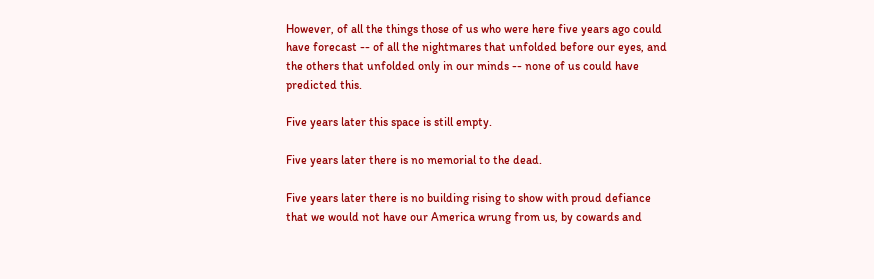However, of all the things those of us who were here five years ago could have forecast -- of all the nightmares that unfolded before our eyes, and the others that unfolded only in our minds -- none of us could have predicted this.

Five years later this space is still empty.

Five years later there is no memorial to the dead.

Five years later there is no building rising to show with proud defiance that we would not have our America wrung from us, by cowards and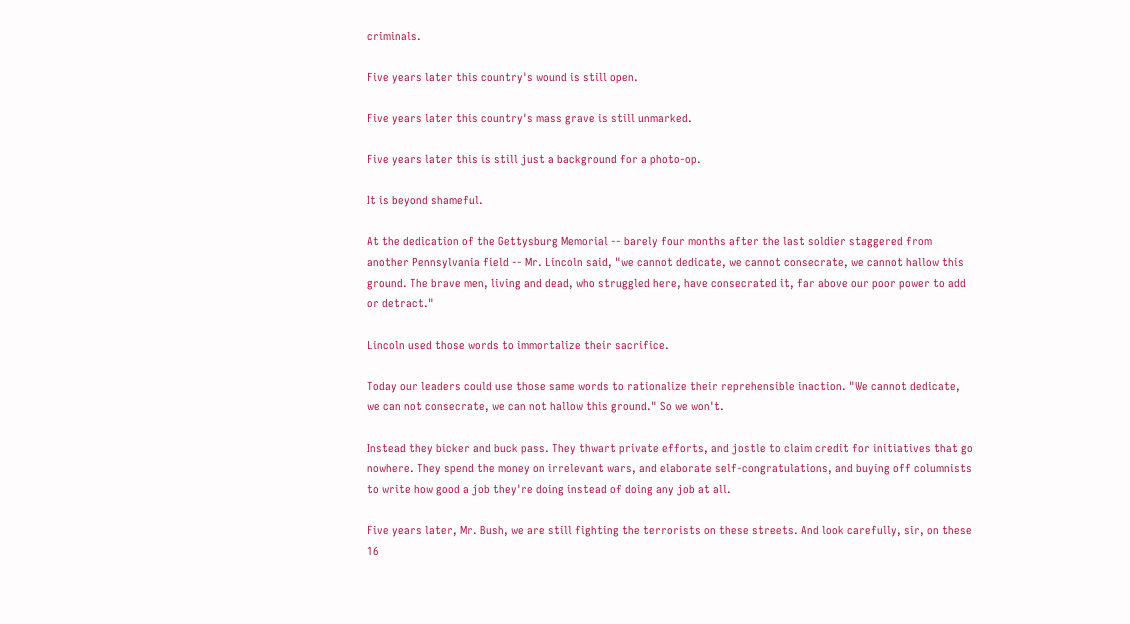criminals.

Five years later this country's wound is still open.

Five years later this country's mass grave is still unmarked.

Five years later this is still just a background for a photo-op.

It is beyond shameful.

At the dedication of the Gettysburg Memorial -- barely four months after the last soldier staggered from another Pennsylvania field -- Mr. Lincoln said, "we cannot dedicate, we cannot consecrate, we cannot hallow this ground. The brave men, living and dead, who struggled here, have consecrated it, far above our poor power to add or detract."

Lincoln used those words to immortalize their sacrifice.

Today our leaders could use those same words to rationalize their reprehensible inaction. "We cannot dedicate, we can not consecrate, we can not hallow this ground." So we won't.

Instead they bicker and buck pass. They thwart private efforts, and jostle to claim credit for initiatives that go nowhere. They spend the money on irrelevant wars, and elaborate self-congratulations, and buying off columnists to write how good a job they're doing instead of doing any job at all.

Five years later, Mr. Bush, we are still fighting the terrorists on these streets. And look carefully, sir, on these 16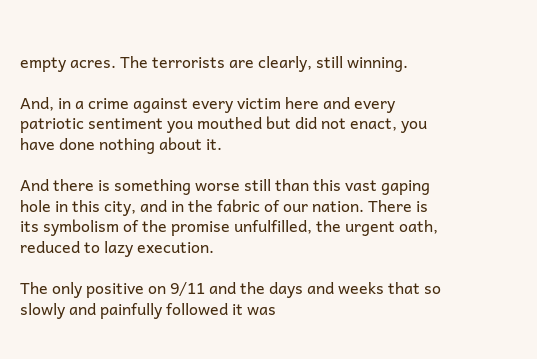empty acres. The terrorists are clearly, still winning.

And, in a crime against every victim here and every patriotic sentiment you mouthed but did not enact, you have done nothing about it.

And there is something worse still than this vast gaping hole in this city, and in the fabric of our nation. There is its symbolism of the promise unfulfilled, the urgent oath, reduced to lazy execution.

The only positive on 9/11 and the days and weeks that so slowly and painfully followed it was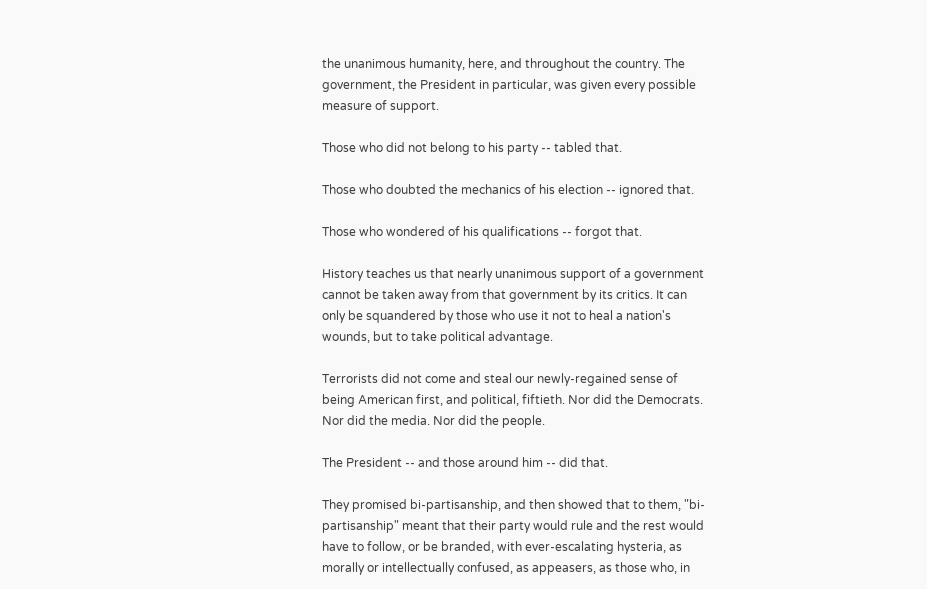the unanimous humanity, here, and throughout the country. The government, the President in particular, was given every possible measure of support.

Those who did not belong to his party -- tabled that.

Those who doubted the mechanics of his election -- ignored that.

Those who wondered of his qualifications -- forgot that.

History teaches us that nearly unanimous support of a government cannot be taken away from that government by its critics. It can only be squandered by those who use it not to heal a nation's wounds, but to take political advantage.

Terrorists did not come and steal our newly-regained sense of being American first, and political, fiftieth. Nor did the Democrats. Nor did the media. Nor did the people.

The President -- and those around him -- did that.

They promised bi-partisanship, and then showed that to them, "bi-partisanship" meant that their party would rule and the rest would have to follow, or be branded, with ever-escalating hysteria, as morally or intellectually confused, as appeasers, as those who, in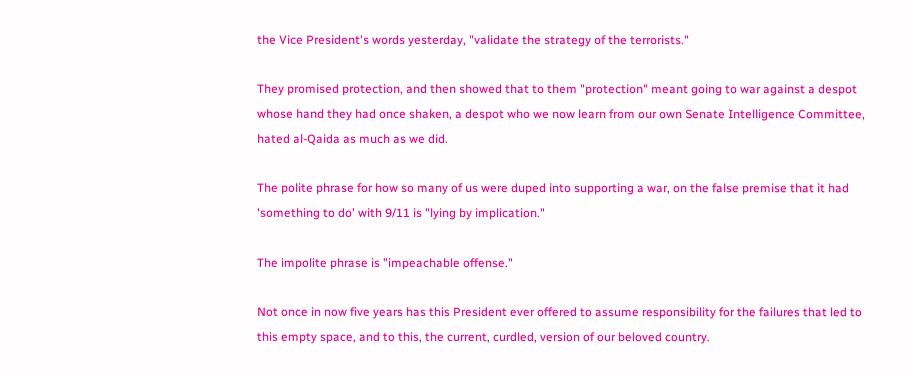the Vice President's words yesterday, "validate the strategy of the terrorists."

They promised protection, and then showed that to them "protection" meant going to war against a despot whose hand they had once shaken, a despot who we now learn from our own Senate Intelligence Committee, hated al-Qaida as much as we did.

The polite phrase for how so many of us were duped into supporting a war, on the false premise that it had 'something to do' with 9/11 is "lying by implication."

The impolite phrase is "impeachable offense."

Not once in now five years has this President ever offered to assume responsibility for the failures that led to this empty space, and to this, the current, curdled, version of our beloved country.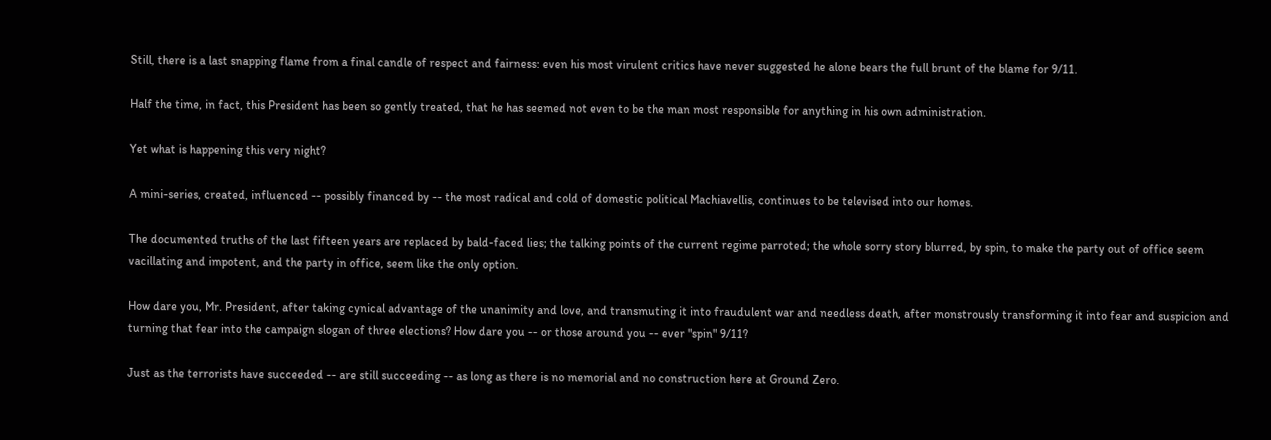Still, there is a last snapping flame from a final candle of respect and fairness: even his most virulent critics have never suggested he alone bears the full brunt of the blame for 9/11.

Half the time, in fact, this President has been so gently treated, that he has seemed not even to be the man most responsible for anything in his own administration.

Yet what is happening this very night?

A mini-series, created, influenced -- possibly financed by -- the most radical and cold of domestic political Machiavellis, continues to be televised into our homes.

The documented truths of the last fifteen years are replaced by bald-faced lies; the talking points of the current regime parroted; the whole sorry story blurred, by spin, to make the party out of office seem vacillating and impotent, and the party in office, seem like the only option.

How dare you, Mr. President, after taking cynical advantage of the unanimity and love, and transmuting it into fraudulent war and needless death, after monstrously transforming it into fear and suspicion and turning that fear into the campaign slogan of three elections? How dare you -- or those around you -- ever "spin" 9/11?

Just as the terrorists have succeeded -- are still succeeding -- as long as there is no memorial and no construction here at Ground Zero.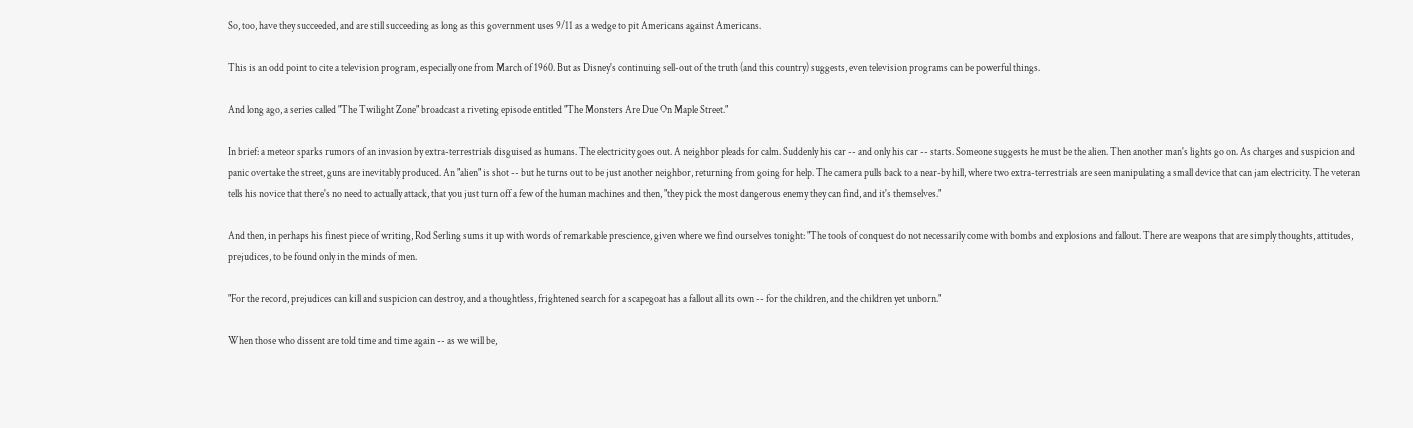So, too, have they succeeded, and are still succeeding as long as this government uses 9/11 as a wedge to pit Americans against Americans.

This is an odd point to cite a television program, especially one from March of 1960. But as Disney's continuing sell-out of the truth (and this country) suggests, even television programs can be powerful things.

And long ago, a series called "The Twilight Zone" broadcast a riveting episode entitled "The Monsters Are Due On Maple Street."

In brief: a meteor sparks rumors of an invasion by extra-terrestrials disguised as humans. The electricity goes out. A neighbor pleads for calm. Suddenly his car -- and only his car -- starts. Someone suggests he must be the alien. Then another man's lights go on. As charges and suspicion and panic overtake the street, guns are inevitably produced. An "alien" is shot -- but he turns out to be just another neighbor, returning from going for help. The camera pulls back to a near-by hill, where two extra-terrestrials are seen manipulating a small device that can jam electricity. The veteran tells his novice that there's no need to actually attack, that you just turn off a few of the human machines and then, "they pick the most dangerous enemy they can find, and it's themselves."

And then, in perhaps his finest piece of writing, Rod Serling sums it up with words of remarkable prescience, given where we find ourselves tonight: "The tools of conquest do not necessarily come with bombs and explosions and fallout. There are weapons that are simply thoughts, attitudes, prejudices, to be found only in the minds of men.

"For the record, prejudices can kill and suspicion can destroy, and a thoughtless, frightened search for a scapegoat has a fallout all its own -- for the children, and the children yet unborn."

When those who dissent are told time and time again -- as we will be,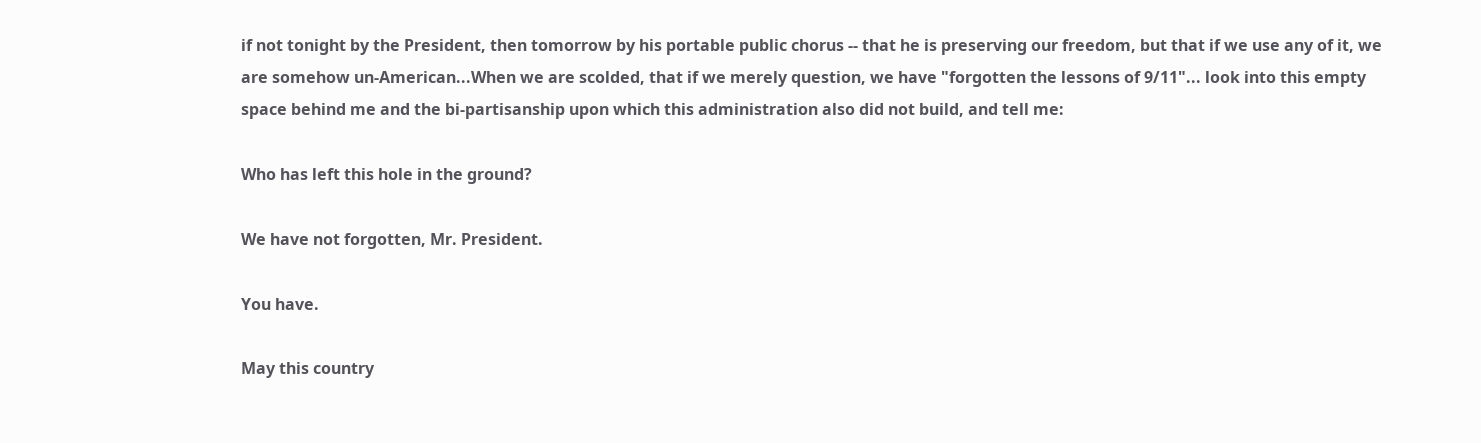if not tonight by the President, then tomorrow by his portable public chorus -- that he is preserving our freedom, but that if we use any of it, we are somehow un-American...When we are scolded, that if we merely question, we have "forgotten the lessons of 9/11"... look into this empty space behind me and the bi-partisanship upon which this administration also did not build, and tell me:

Who has left this hole in the ground?

We have not forgotten, Mr. President.

You have.

May this country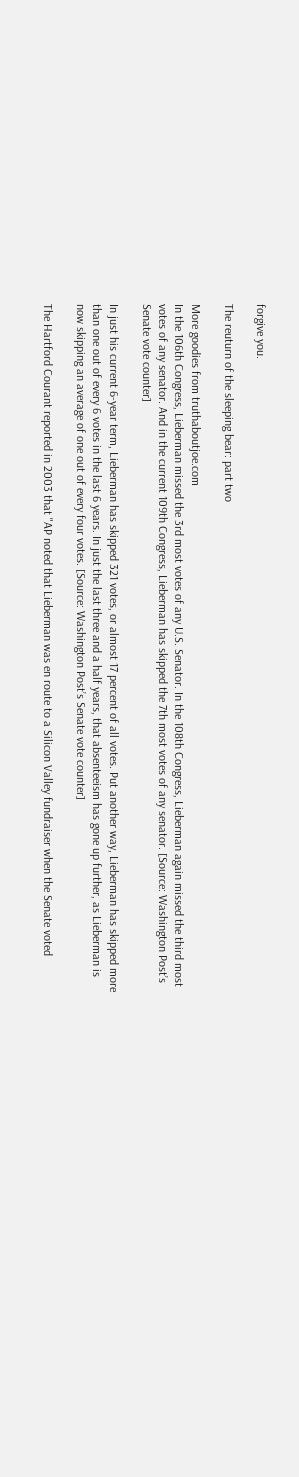forgive you.

The reuturn of the sleeping bear: part two

More goodies from truthaboutjoe.com
In the 106th Congress, Lieberman missed the 3rd most votes of any U.S. Senator. In the 108th Congress, Lieberman again missed the third most votes of any senator. And in the current 109th Congress, Lieberman has skipped the 7th most votes of any senator. [Source: Washington Post’s Senate vote counter]

In just his current 6-year term, Lieberman has skipped 321 votes, or almost 17 percent of all votes. Put another way, Lieberman has skipped more than one out of every 6 votes in the last 6 years. In just the last three and a half years, that absenteeism has gone up further, as Lieberman is now skipping an average of one out of every four votes. [Source: Washington Post’s Senate vote counter]

The Hartford Courant reported in 2003 that "AP noted that Lieberman was en route to a Silicon Valley fundraiser when the Senate voted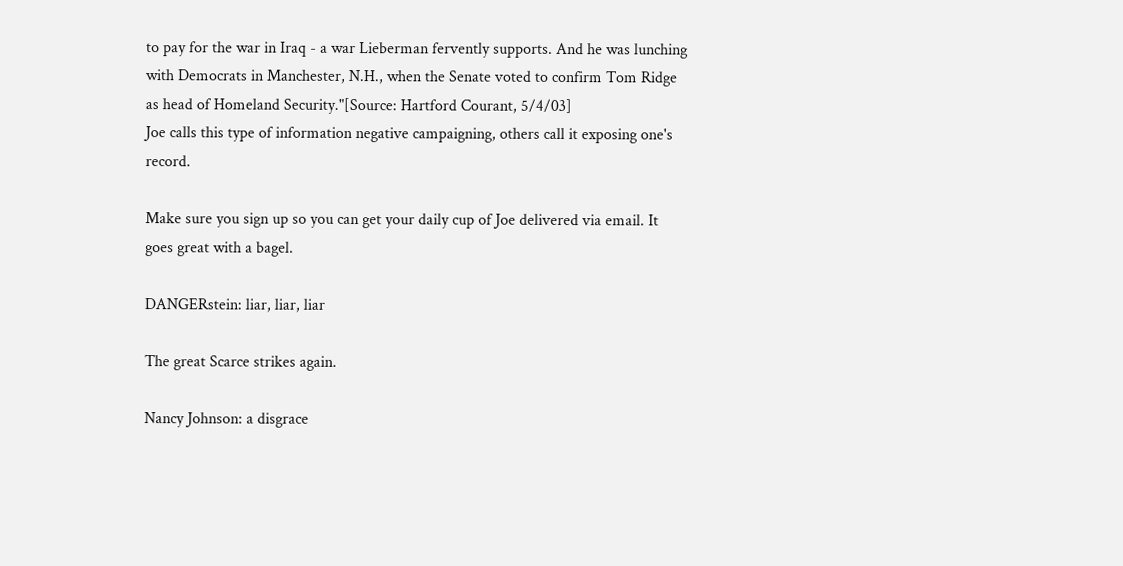to pay for the war in Iraq - a war Lieberman fervently supports. And he was lunching with Democrats in Manchester, N.H., when the Senate voted to confirm Tom Ridge as head of Homeland Security."[Source: Hartford Courant, 5/4/03]
Joe calls this type of information negative campaigning, others call it exposing one's record.

Make sure you sign up so you can get your daily cup of Joe delivered via email. It goes great with a bagel.

DANGERstein: liar, liar, liar

The great Scarce strikes again.

Nancy Johnson: a disgrace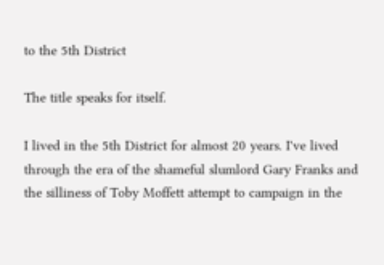to the 5th District

The title speaks for itself.

I lived in the 5th District for almost 20 years. I've lived through the era of the shameful slumlord Gary Franks and the silliness of Toby Moffett attempt to campaign in the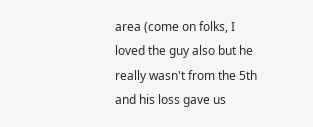area (come on folks, I loved the guy also but he really wasn't from the 5th and his loss gave us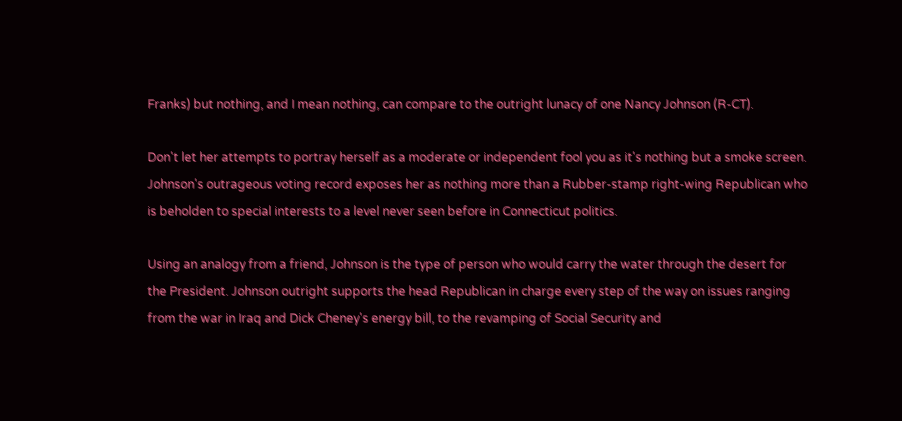Franks) but nothing, and I mean nothing, can compare to the outright lunacy of one Nancy Johnson (R-CT).

Don't let her attempts to portray herself as a moderate or independent fool you as it's nothing but a smoke screen. Johnson's outrageous voting record exposes her as nothing more than a Rubber-stamp right-wing Republican who is beholden to special interests to a level never seen before in Connecticut politics.

Using an analogy from a friend, Johnson is the type of person who would carry the water through the desert for the President. Johnson outright supports the head Republican in charge every step of the way on issues ranging from the war in Iraq and Dick Cheney's energy bill, to the revamping of Social Security and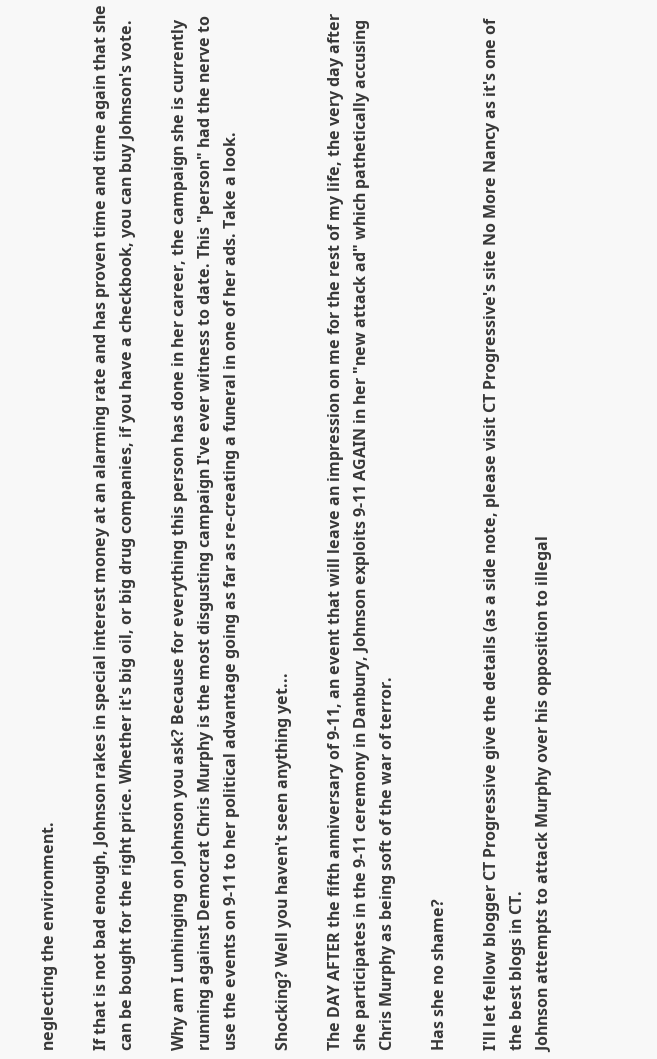neglecting the environment.

If that is not bad enough, Johnson rakes in special interest money at an alarming rate and has proven time and time again that she can be bought for the right price. Whether it's big oil, or big drug companies, if you have a checkbook, you can buy Johnson's vote.

Why am I unhinging on Johnson you ask? Because for everything this person has done in her career, the campaign she is currently running against Democrat Chris Murphy is the most disgusting campaign I've ever witness to date. This "person" had the nerve to use the events on 9-11 to her political advantage going as far as re-creating a funeral in one of her ads. Take a look.

Shocking? Well you haven't seen anything yet...

The DAY AFTER the fifth anniversary of 9-11, an event that will leave an impression on me for the rest of my life, the very day after she participates in the 9-11 ceremony in Danbury, Johnson exploits 9-11 AGAIN in her "new attack ad" which pathetically accusing Chris Murphy as being soft of the war of terror.

Has she no shame?

I'll let fellow blogger CT Progressive give the details (as a side note, please visit CT Progressive's site No More Nancy as it's one of the best blogs in CT.
Johnson attempts to attack Murphy over his opposition to illegal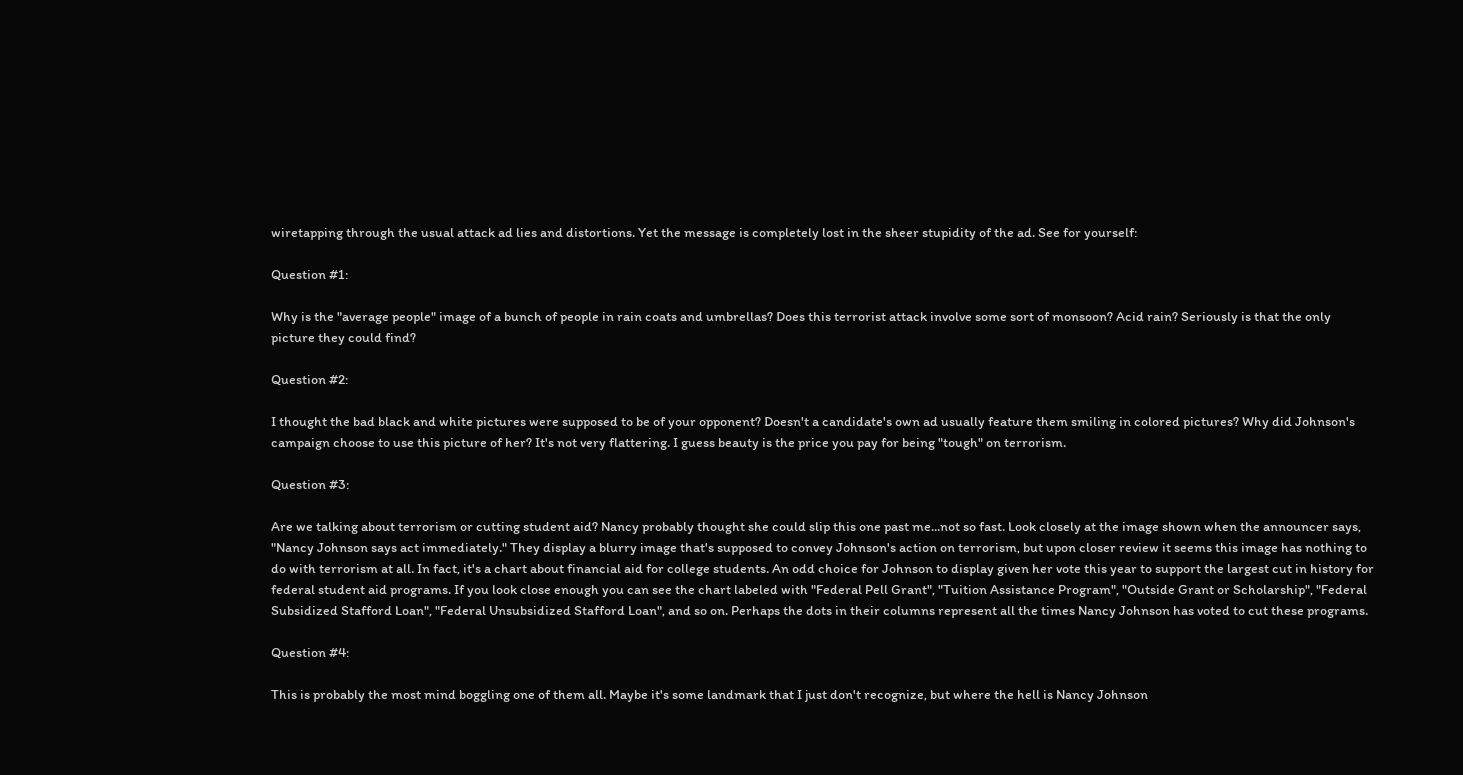wiretapping through the usual attack ad lies and distortions. Yet the message is completely lost in the sheer stupidity of the ad. See for yourself:

Question #1:

Why is the "average people" image of a bunch of people in rain coats and umbrellas? Does this terrorist attack involve some sort of monsoon? Acid rain? Seriously is that the only picture they could find?

Question #2:

I thought the bad black and white pictures were supposed to be of your opponent? Doesn't a candidate's own ad usually feature them smiling in colored pictures? Why did Johnson's campaign choose to use this picture of her? It's not very flattering. I guess beauty is the price you pay for being "tough" on terrorism.

Question #3:

Are we talking about terrorism or cutting student aid? Nancy probably thought she could slip this one past me...not so fast. Look closely at the image shown when the announcer says, "Nancy Johnson says act immediately." They display a blurry image that's supposed to convey Johnson's action on terrorism, but upon closer review it seems this image has nothing to do with terrorism at all. In fact, it's a chart about financial aid for college students. An odd choice for Johnson to display given her vote this year to support the largest cut in history for federal student aid programs. If you look close enough you can see the chart labeled with "Federal Pell Grant", "Tuition Assistance Program", "Outside Grant or Scholarship", "Federal Subsidized Stafford Loan", "Federal Unsubsidized Stafford Loan", and so on. Perhaps the dots in their columns represent all the times Nancy Johnson has voted to cut these programs.

Question #4:

This is probably the most mind boggling one of them all. Maybe it's some landmark that I just don't recognize, but where the hell is Nancy Johnson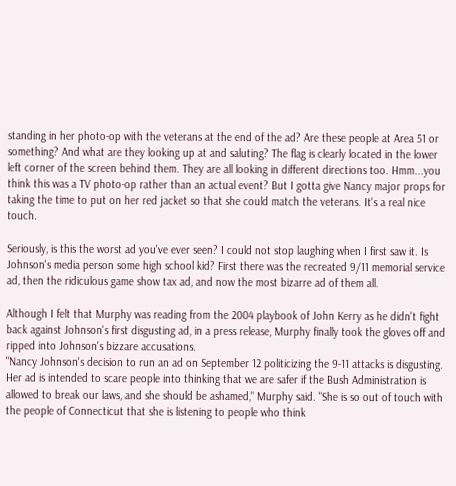standing in her photo-op with the veterans at the end of the ad? Are these people at Area 51 or something? And what are they looking up at and saluting? The flag is clearly located in the lower left corner of the screen behind them. They are all looking in different directions too. Hmm...you think this was a TV photo-op rather than an actual event? But I gotta give Nancy major props for taking the time to put on her red jacket so that she could match the veterans. It's a real nice touch.

Seriously, is this the worst ad you've ever seen? I could not stop laughing when I first saw it. Is Johnson's media person some high school kid? First there was the recreated 9/11 memorial service ad, then the ridiculous game show tax ad, and now the most bizarre ad of them all.

Although I felt that Murphy was reading from the 2004 playbook of John Kerry as he didn't fight back against Johnson's first disgusting ad, in a press release, Murphy finally took the gloves off and ripped into Johnson's bizzare accusations.
"Nancy Johnson's decision to run an ad on September 12 politicizing the 9-11 attacks is disgusting. Her ad is intended to scare people into thinking that we are safer if the Bush Administration is allowed to break our laws, and she should be ashamed," Murphy said. "She is so out of touch with the people of Connecticut that she is listening to people who think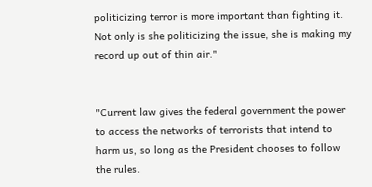politicizing terror is more important than fighting it. Not only is she politicizing the issue, she is making my record up out of thin air."


"Current law gives the federal government the power to access the networks of terrorists that intend to harm us, so long as the President chooses to follow the rules.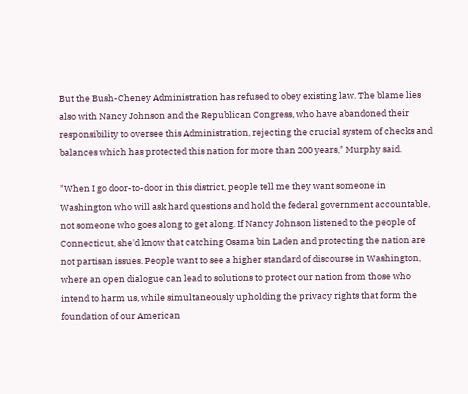But the Bush-Cheney Administration has refused to obey existing law. The blame lies also with Nancy Johnson and the Republican Congress, who have abandoned their responsibility to oversee this Administration, rejecting the crucial system of checks and balances which has protected this nation for more than 200 years," Murphy said.

"When I go door-to-door in this district, people tell me they want someone in Washington who will ask hard questions and hold the federal government accountable, not someone who goes along to get along. If Nancy Johnson listened to the people of Connecticut, she'd know that catching Osama bin Laden and protecting the nation are not partisan issues. People want to see a higher standard of discourse in Washington, where an open dialogue can lead to solutions to protect our nation from those who intend to harm us, while simultaneously upholding the privacy rights that form the foundation of our American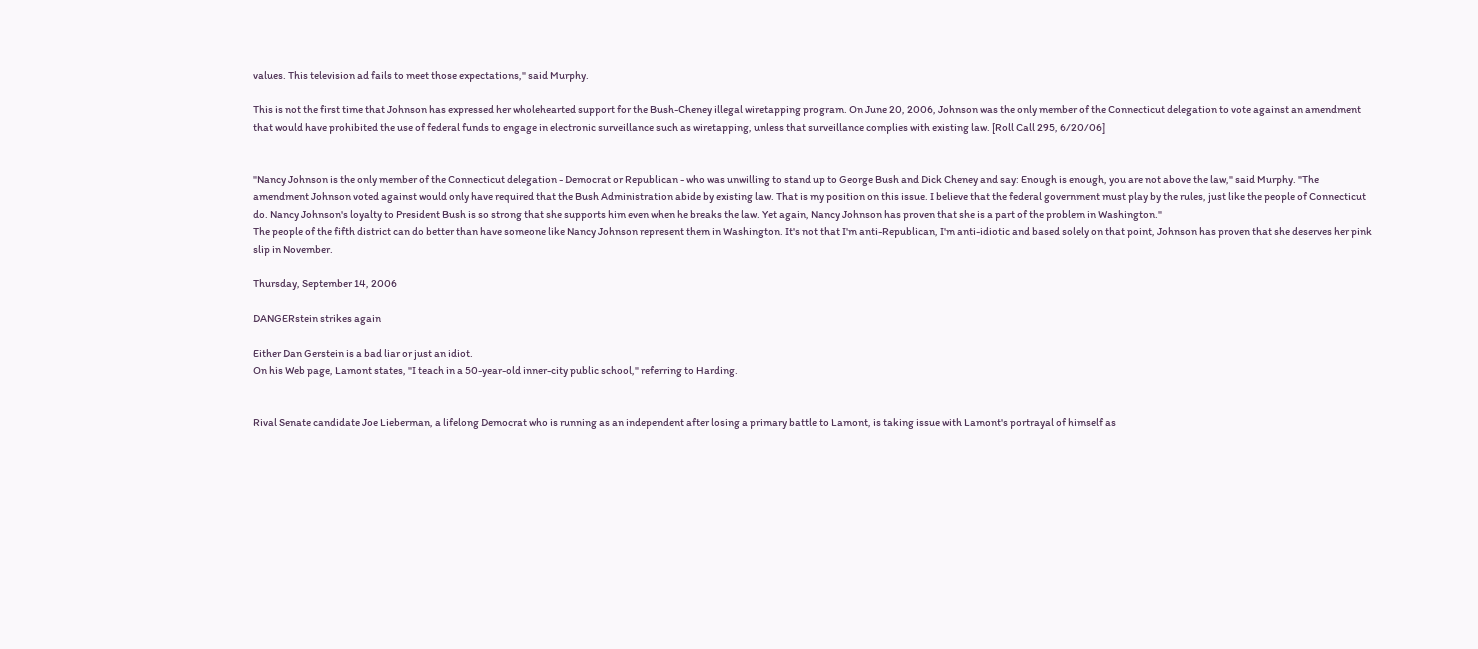values. This television ad fails to meet those expectations," said Murphy.

This is not the first time that Johnson has expressed her wholehearted support for the Bush-Cheney illegal wiretapping program. On June 20, 2006, Johnson was the only member of the Connecticut delegation to vote against an amendment that would have prohibited the use of federal funds to engage in electronic surveillance such as wiretapping, unless that surveillance complies with existing law. [Roll Call 295, 6/20/06]


"Nancy Johnson is the only member of the Connecticut delegation - Democrat or Republican - who was unwilling to stand up to George Bush and Dick Cheney and say: Enough is enough, you are not above the law," said Murphy. "The amendment Johnson voted against would only have required that the Bush Administration abide by existing law. That is my position on this issue. I believe that the federal government must play by the rules, just like the people of Connecticut do. Nancy Johnson's loyalty to President Bush is so strong that she supports him even when he breaks the law. Yet again, Nancy Johnson has proven that she is a part of the problem in Washington."
The people of the fifth district can do better than have someone like Nancy Johnson represent them in Washington. It's not that I'm anti-Republican, I'm anti-idiotic and based solely on that point, Johnson has proven that she deserves her pink slip in November.

Thursday, September 14, 2006

DANGERstein strikes again

Either Dan Gerstein is a bad liar or just an idiot.
On his Web page, Lamont states, "I teach in a 50-year-old inner-city public school," referring to Harding.


Rival Senate candidate Joe Lieberman, a lifelong Democrat who is running as an independent after losing a primary battle to Lamont, is taking issue with Lamont's portrayal of himself as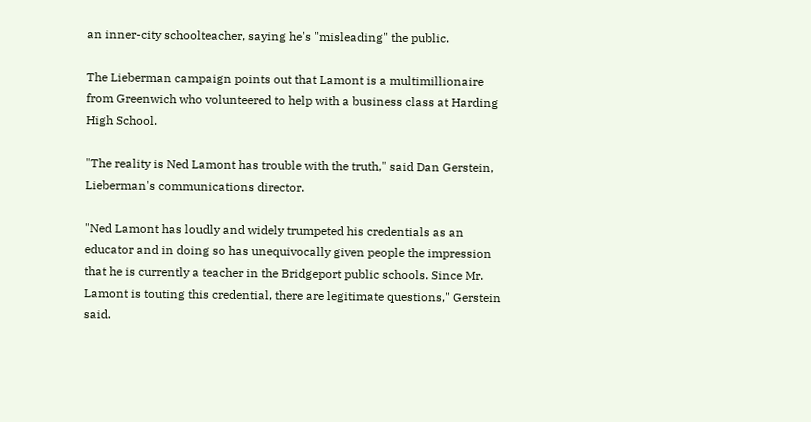an inner-city schoolteacher, saying he's "misleading" the public.

The Lieberman campaign points out that Lamont is a multimillionaire from Greenwich who volunteered to help with a business class at Harding High School.

"The reality is Ned Lamont has trouble with the truth," said Dan Gerstein, Lieberman's communications director.

"Ned Lamont has loudly and widely trumpeted his credentials as an educator and in doing so has unequivocally given people the impression that he is currently a teacher in the Bridgeport public schools. Since Mr. Lamont is touting this credential, there are legitimate questions," Gerstein said.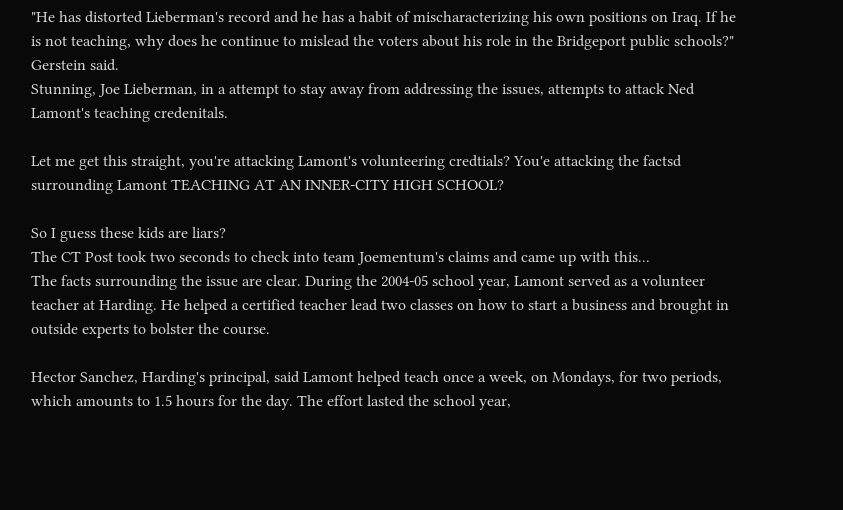"He has distorted Lieberman's record and he has a habit of mischaracterizing his own positions on Iraq. If he is not teaching, why does he continue to mislead the voters about his role in the Bridgeport public schools?" Gerstein said.
Stunning, Joe Lieberman, in a attempt to stay away from addressing the issues, attempts to attack Ned Lamont's teaching credenitals.

Let me get this straight, you're attacking Lamont's volunteering credtials? You'e attacking the factsd surrounding Lamont TEACHING AT AN INNER-CITY HIGH SCHOOL?

So I guess these kids are liars?
The CT Post took two seconds to check into team Joementum's claims and came up with this...
The facts surrounding the issue are clear. During the 2004-05 school year, Lamont served as a volunteer teacher at Harding. He helped a certified teacher lead two classes on how to start a business and brought in outside experts to bolster the course.

Hector Sanchez, Harding's principal, said Lamont helped teach once a week, on Mondays, for two periods, which amounts to 1.5 hours for the day. The effort lasted the school year,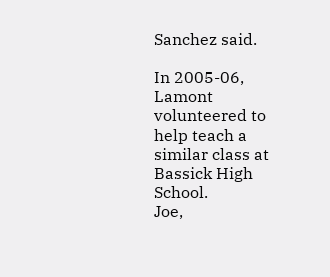Sanchez said.

In 2005-06, Lamont volunteered to help teach a similar class at Bassick High School.
Joe,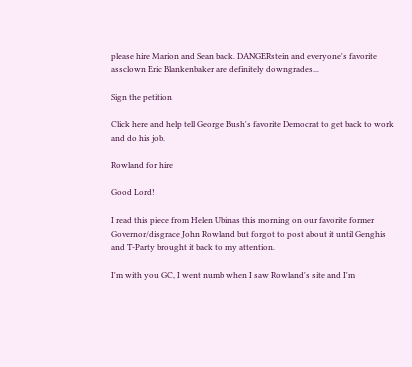please hire Marion and Sean back. DANGERstein and everyone's favorite assclown Eric Blankenbaker are definitely downgrades...

Sign the petition

Click here and help tell George Bush's favorite Democrat to get back to work and do his job.

Rowland for hire

Good Lord!

I read this piece from Helen Ubinas this morning on our favorite former Governor/disgrace John Rowland but forgot to post about it until Genghis and T-Party brought it back to my attention.

I'm with you GC, I went numb when I saw Rowland's site and I'm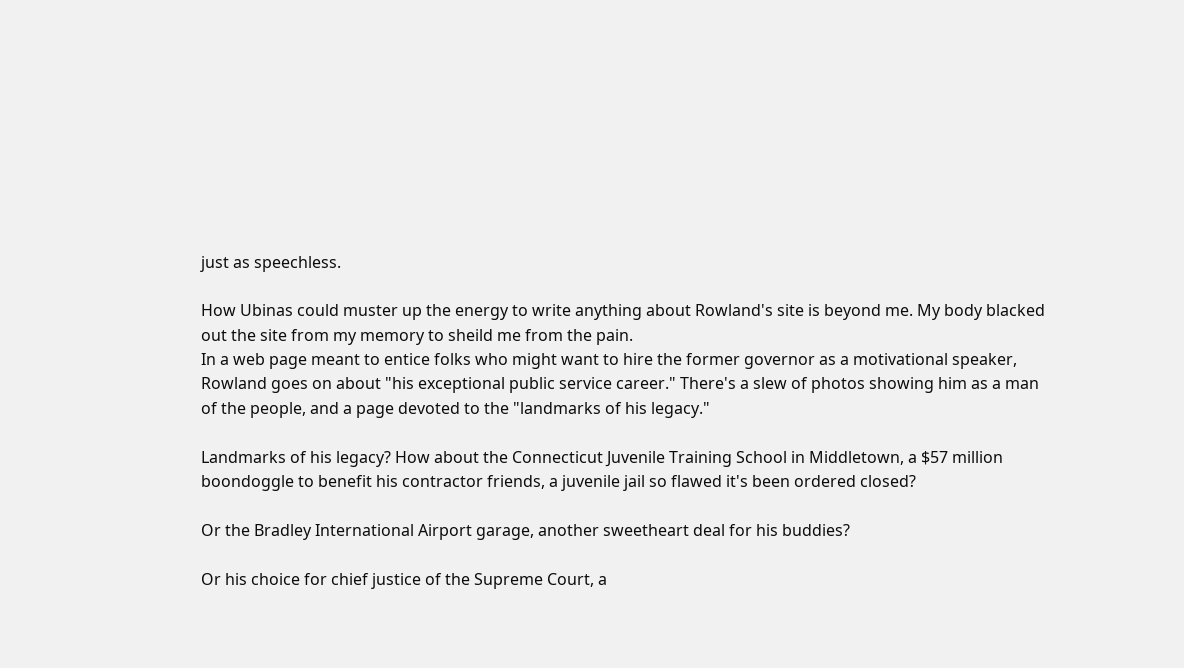just as speechless.

How Ubinas could muster up the energy to write anything about Rowland's site is beyond me. My body blacked out the site from my memory to sheild me from the pain.
In a web page meant to entice folks who might want to hire the former governor as a motivational speaker, Rowland goes on about "his exceptional public service career." There's a slew of photos showing him as a man of the people, and a page devoted to the "landmarks of his legacy."

Landmarks of his legacy? How about the Connecticut Juvenile Training School in Middletown, a $57 million boondoggle to benefit his contractor friends, a juvenile jail so flawed it's been ordered closed?

Or the Bradley International Airport garage, another sweetheart deal for his buddies?

Or his choice for chief justice of the Supreme Court, a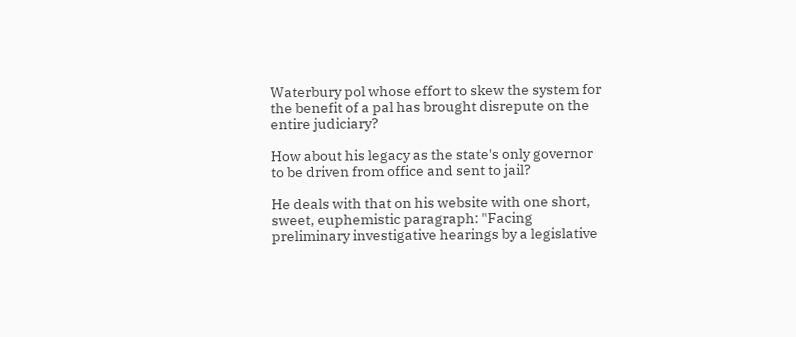Waterbury pol whose effort to skew the system for the benefit of a pal has brought disrepute on the entire judiciary?

How about his legacy as the state's only governor to be driven from office and sent to jail?

He deals with that on his website with one short, sweet, euphemistic paragraph: "Facing preliminary investigative hearings by a legislative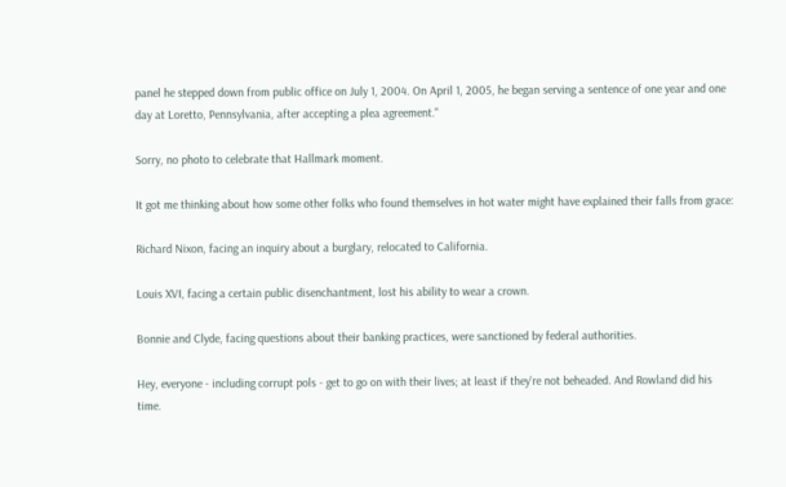panel he stepped down from public office on July 1, 2004. On April 1, 2005, he began serving a sentence of one year and one day at Loretto, Pennsylvania, after accepting a plea agreement."

Sorry, no photo to celebrate that Hallmark moment.

It got me thinking about how some other folks who found themselves in hot water might have explained their falls from grace:

Richard Nixon, facing an inquiry about a burglary, relocated to California.

Louis XVI, facing a certain public disenchantment, lost his ability to wear a crown.

Bonnie and Clyde, facing questions about their banking practices, were sanctioned by federal authorities.

Hey, everyone - including corrupt pols - get to go on with their lives; at least if they're not beheaded. And Rowland did his time.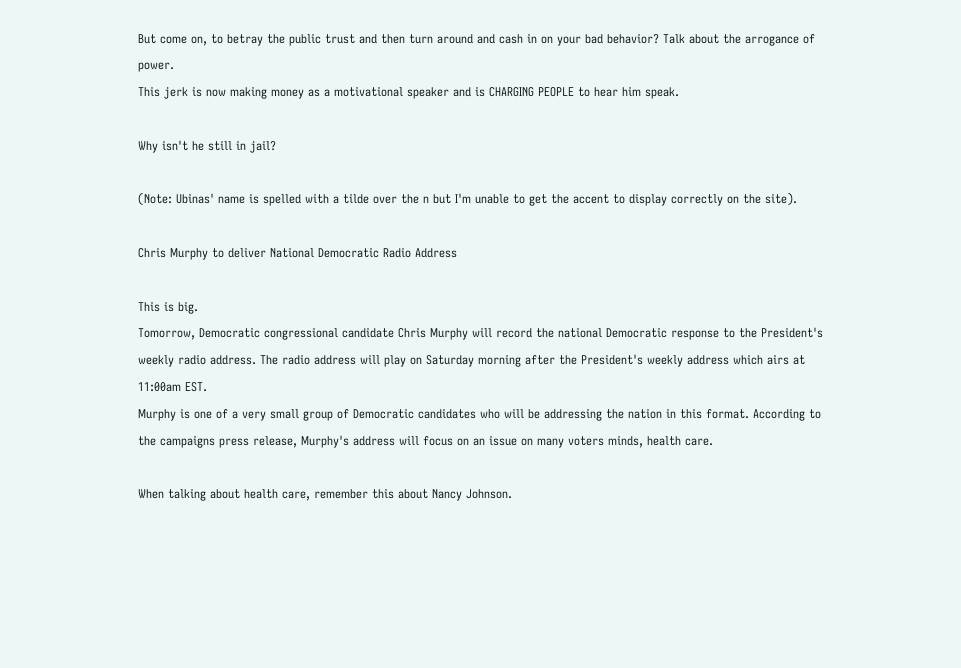But come on, to betray the public trust and then turn around and cash in on your bad behavior? Talk about the arrogance of power.
This jerk is now making money as a motivational speaker and is CHARGING PEOPLE to hear him speak.

Why isn't he still in jail?

(Note: Ubinas' name is spelled with a tilde over the n but I'm unable to get the accent to display correctly on the site).

Chris Murphy to deliver National Democratic Radio Address

This is big.
Tomorrow, Democratic congressional candidate Chris Murphy will record the national Democratic response to the President's weekly radio address. The radio address will play on Saturday morning after the President's weekly address which airs at 11:00am EST.
Murphy is one of a very small group of Democratic candidates who will be addressing the nation in this format. According to the campaigns press release, Murphy's address will focus on an issue on many voters minds, health care.

When talking about health care, remember this about Nancy Johnson.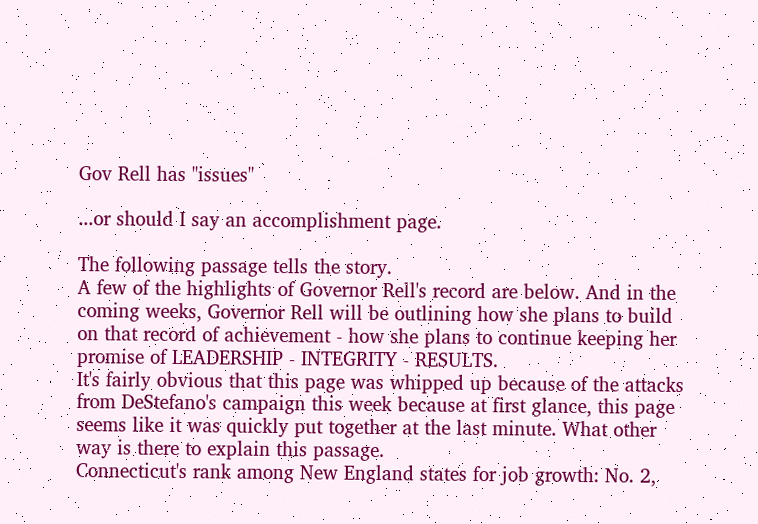Gov Rell has "issues"

...or should I say an accomplishment page.

The following passage tells the story.
A few of the highlights of Governor Rell's record are below. And in the coming weeks, Governor Rell will be outlining how she plans to build on that record of achievement - how she plans to continue keeping her promise of LEADERSHIP - INTEGRITY - RESULTS.
It's fairly obvious that this page was whipped up because of the attacks from DeStefano's campaign this week because at first glance, this page seems like it was quickly put together at the last minute. What other way is there to explain this passage.
Connecticut's rank among New England states for job growth: No. 2,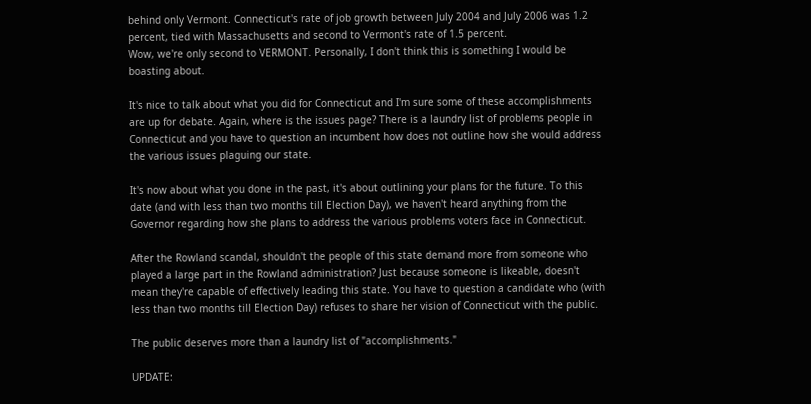behind only Vermont. Connecticut's rate of job growth between July 2004 and July 2006 was 1.2 percent, tied with Massachusetts and second to Vermont's rate of 1.5 percent.
Wow, we're only second to VERMONT. Personally, I don't think this is something I would be boasting about.

It's nice to talk about what you did for Connecticut and I'm sure some of these accomplishments are up for debate. Again, where is the issues page? There is a laundry list of problems people in Connecticut and you have to question an incumbent how does not outline how she would address the various issues plaguing our state.

It's now about what you done in the past, it's about outlining your plans for the future. To this date (and with less than two months till Election Day), we haven't heard anything from the Governor regarding how she plans to address the various problems voters face in Connecticut.

After the Rowland scandal, shouldn't the people of this state demand more from someone who played a large part in the Rowland administration? Just because someone is likeable, doesn't mean they're capable of effectively leading this state. You have to question a candidate who (with less than two months till Election Day) refuses to share her vision of Connecticut with the public.

The public deserves more than a laundry list of "accomplishments."

UPDATE: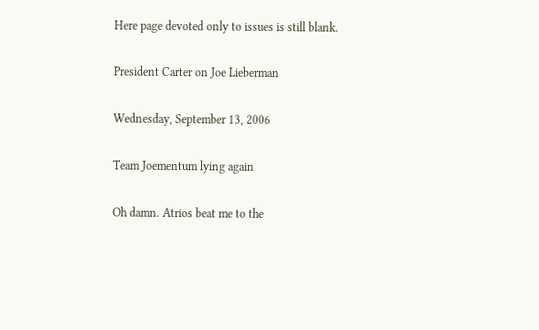Here page devoted only to issues is still blank.

President Carter on Joe Lieberman

Wednesday, September 13, 2006

Team Joementum lying again

Oh damn. Atrios beat me to the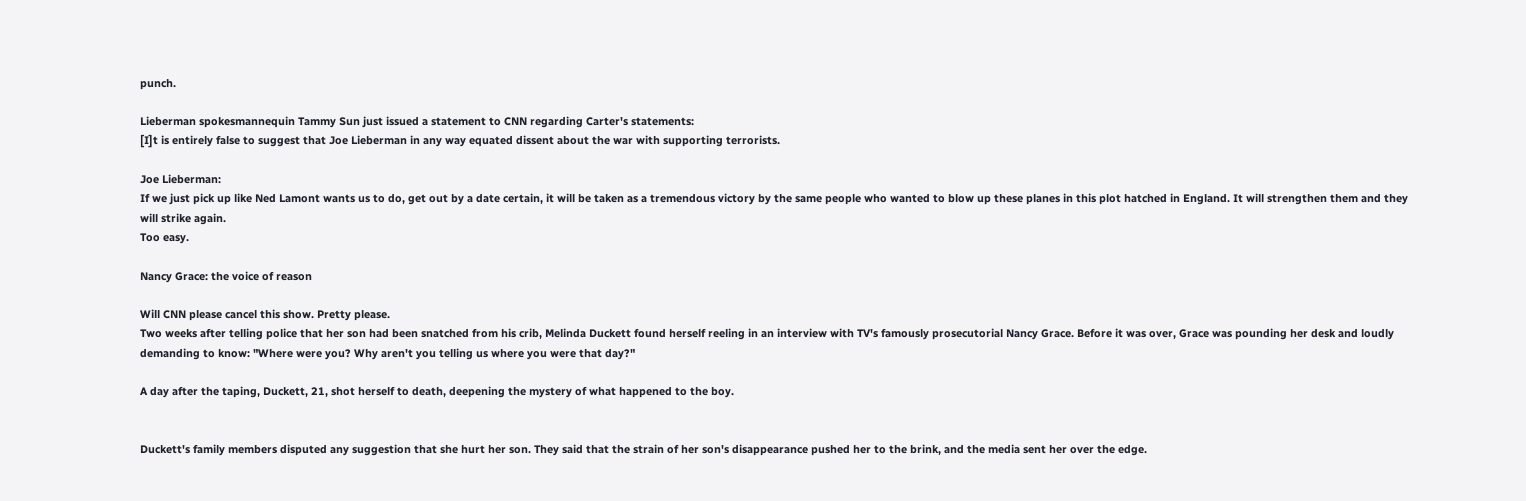punch.

Lieberman spokesmannequin Tammy Sun just issued a statement to CNN regarding Carter's statements:
[I]t is entirely false to suggest that Joe Lieberman in any way equated dissent about the war with supporting terrorists.

Joe Lieberman:
If we just pick up like Ned Lamont wants us to do, get out by a date certain, it will be taken as a tremendous victory by the same people who wanted to blow up these planes in this plot hatched in England. It will strengthen them and they will strike again.
Too easy.

Nancy Grace: the voice of reason

Will CNN please cancel this show. Pretty please.
Two weeks after telling police that her son had been snatched from his crib, Melinda Duckett found herself reeling in an interview with TV's famously prosecutorial Nancy Grace. Before it was over, Grace was pounding her desk and loudly demanding to know: "Where were you? Why aren't you telling us where you were that day?"

A day after the taping, Duckett, 21, shot herself to death, deepening the mystery of what happened to the boy.


Duckett's family members disputed any suggestion that she hurt her son. They said that the strain of her son's disappearance pushed her to the brink, and the media sent her over the edge.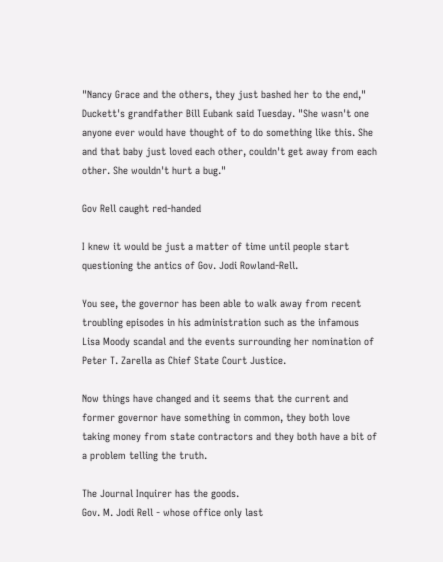"Nancy Grace and the others, they just bashed her to the end," Duckett's grandfather Bill Eubank said Tuesday. "She wasn't one anyone ever would have thought of to do something like this. She and that baby just loved each other, couldn't get away from each other. She wouldn't hurt a bug."

Gov Rell caught red-handed

I knew it would be just a matter of time until people start questioning the antics of Gov. Jodi Rowland-Rell.

You see, the governor has been able to walk away from recent troubling episodes in his administration such as the infamous Lisa Moody scandal and the events surrounding her nomination of Peter T. Zarella as Chief State Court Justice.

Now things have changed and it seems that the current and former governor have something in common, they both love taking money from state contractors and they both have a bit of a problem telling the truth.

The Journal Inquirer has the goods.
Gov. M. Jodi Rell - whose office only last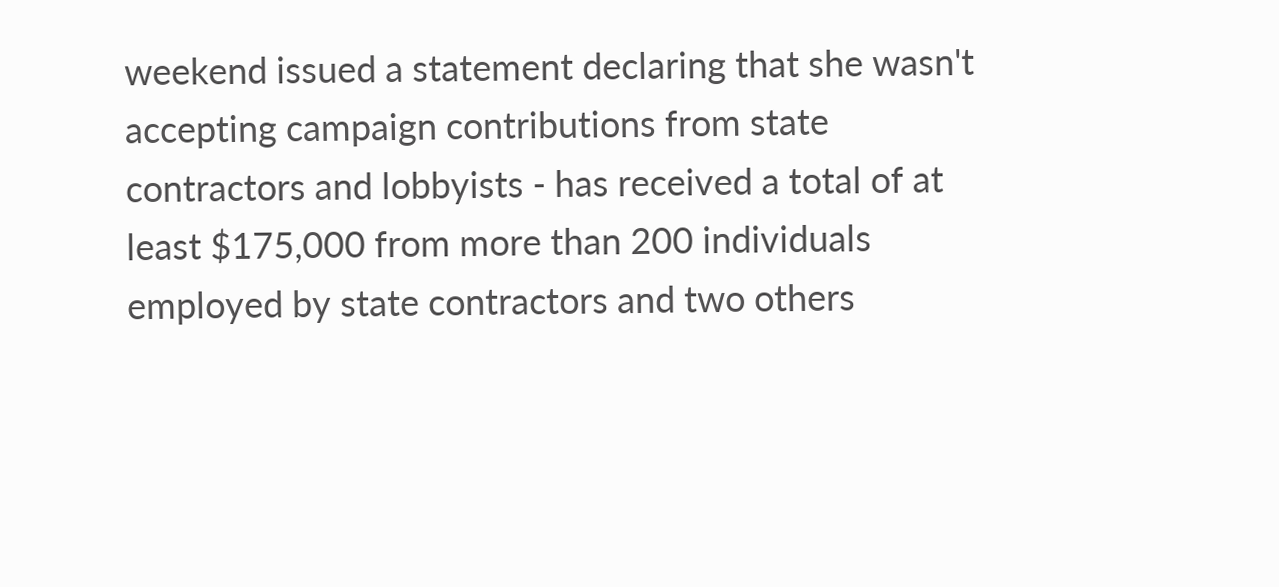weekend issued a statement declaring that she wasn't accepting campaign contributions from state contractors and lobbyists - has received a total of at least $175,000 from more than 200 individuals employed by state contractors and two others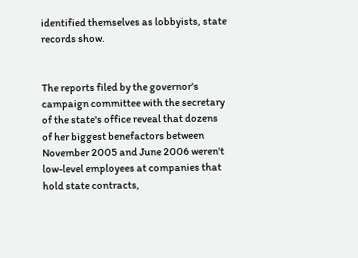identified themselves as lobbyists, state records show.


The reports filed by the governor's campaign committee with the secretary of the state's office reveal that dozens of her biggest benefactors between November 2005 and June 2006 weren't low-level employees at companies that hold state contracts,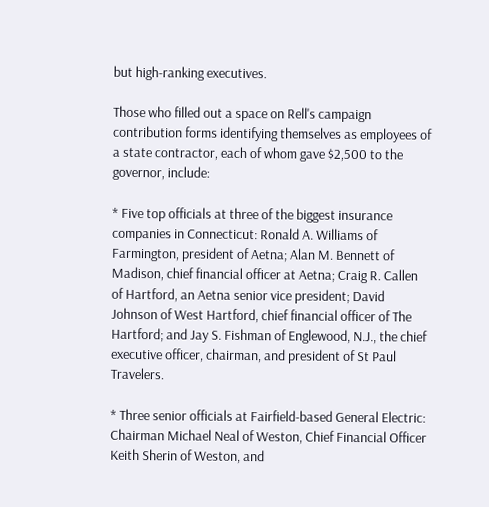but high-ranking executives.

Those who filled out a space on Rell's campaign contribution forms identifying themselves as employees of a state contractor, each of whom gave $2,500 to the governor, include:

* Five top officials at three of the biggest insurance companies in Connecticut: Ronald A. Williams of Farmington, president of Aetna; Alan M. Bennett of Madison, chief financial officer at Aetna; Craig R. Callen of Hartford, an Aetna senior vice president; David Johnson of West Hartford, chief financial officer of The Hartford; and Jay S. Fishman of Englewood, N.J., the chief executive officer, chairman, and president of St Paul Travelers.

* Three senior officials at Fairfield-based General Electric: Chairman Michael Neal of Weston, Chief Financial Officer Keith Sherin of Weston, and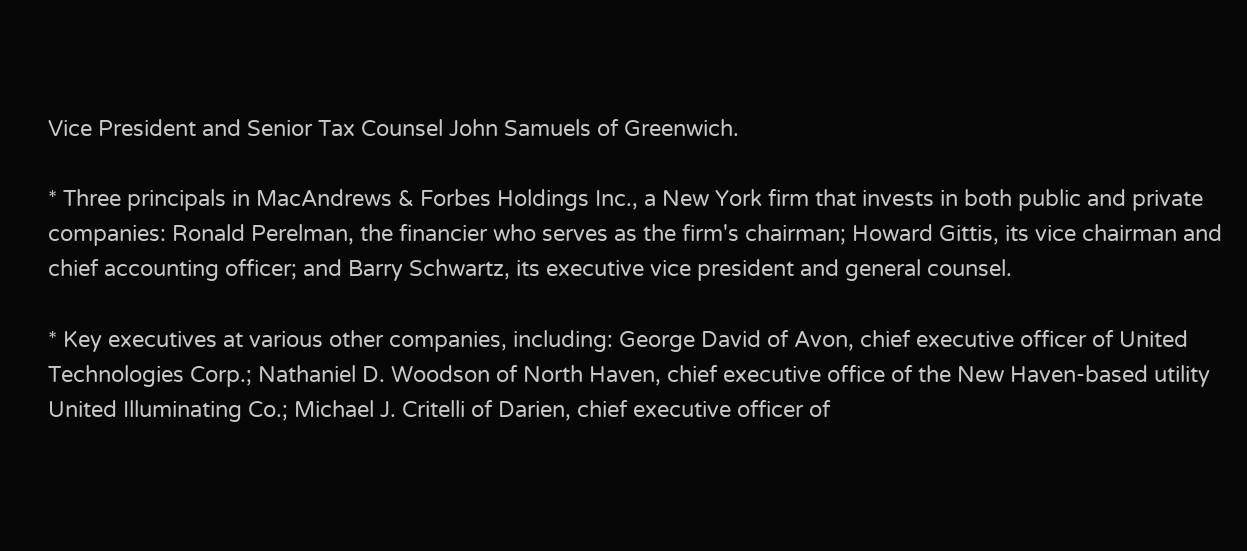Vice President and Senior Tax Counsel John Samuels of Greenwich.

* Three principals in MacAndrews & Forbes Holdings Inc., a New York firm that invests in both public and private companies: Ronald Perelman, the financier who serves as the firm's chairman; Howard Gittis, its vice chairman and chief accounting officer; and Barry Schwartz, its executive vice president and general counsel.

* Key executives at various other companies, including: George David of Avon, chief executive officer of United Technologies Corp.; Nathaniel D. Woodson of North Haven, chief executive office of the New Haven-based utility United Illuminating Co.; Michael J. Critelli of Darien, chief executive officer of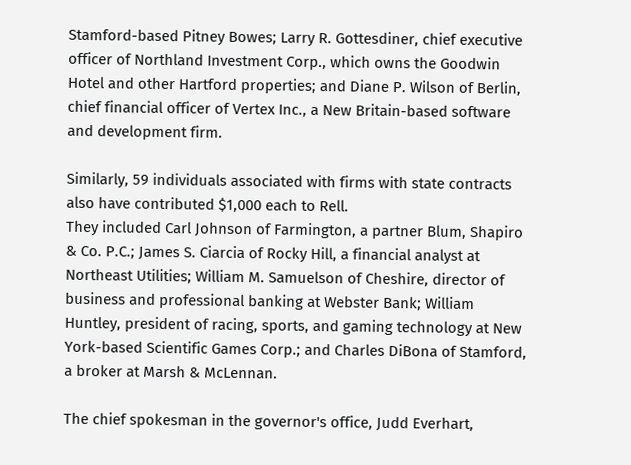Stamford-based Pitney Bowes; Larry R. Gottesdiner, chief executive officer of Northland Investment Corp., which owns the Goodwin Hotel and other Hartford properties; and Diane P. Wilson of Berlin, chief financial officer of Vertex Inc., a New Britain-based software and development firm.

Similarly, 59 individuals associated with firms with state contracts also have contributed $1,000 each to Rell.
They included Carl Johnson of Farmington, a partner Blum, Shapiro & Co. P.C.; James S. Ciarcia of Rocky Hill, a financial analyst at Northeast Utilities; William M. Samuelson of Cheshire, director of business and professional banking at Webster Bank; William Huntley, president of racing, sports, and gaming technology at New York-based Scientific Games Corp.; and Charles DiBona of Stamford, a broker at Marsh & McLennan.

The chief spokesman in the governor's office, Judd Everhart,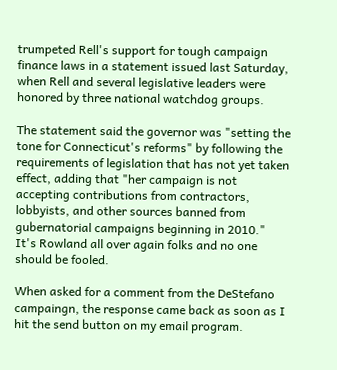trumpeted Rell's support for tough campaign finance laws in a statement issued last Saturday, when Rell and several legislative leaders were honored by three national watchdog groups.

The statement said the governor was "setting the tone for Connecticut's reforms" by following the requirements of legislation that has not yet taken effect, adding that "her campaign is not accepting contributions from contractors, lobbyists, and other sources banned from gubernatorial campaigns beginning in 2010."
It's Rowland all over again folks and no one should be fooled.

When asked for a comment from the DeStefano campaingn, the response came back as soon as I hit the send button on my email program.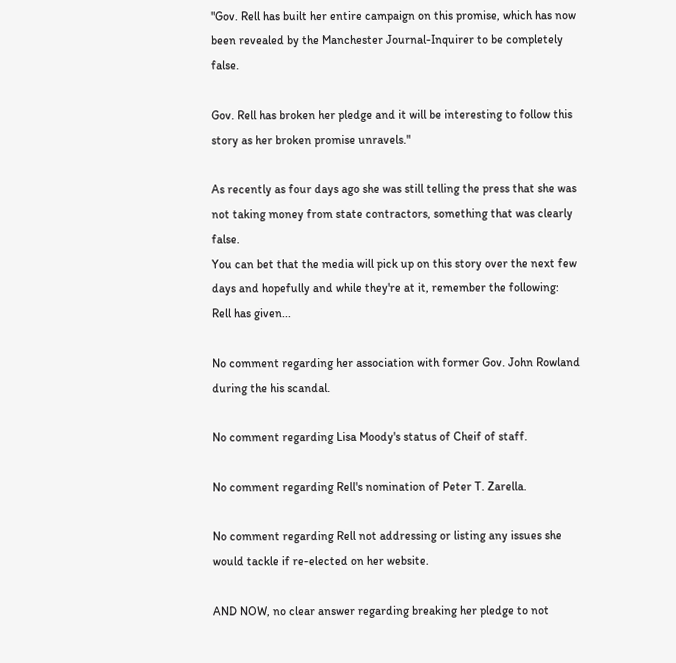"Gov. Rell has built her entire campaign on this promise, which has now been revealed by the Manchester Journal-Inquirer to be completely false.

Gov. Rell has broken her pledge and it will be interesting to follow this story as her broken promise unravels."

As recently as four days ago she was still telling the press that she was not taking money from state contractors, something that was clearly false.
You can bet that the media will pick up on this story over the next few days and hopefully and while they're at it, remember the following:
Rell has given...

No comment regarding her association with former Gov. John Rowland during the his scandal.

No comment regarding Lisa Moody's status of Cheif of staff.

No comment regarding Rell's nomination of Peter T. Zarella.

No comment regarding Rell not addressing or listing any issues she would tackle if re-elected on her website.

AND NOW, no clear answer regarding breaking her pledge to not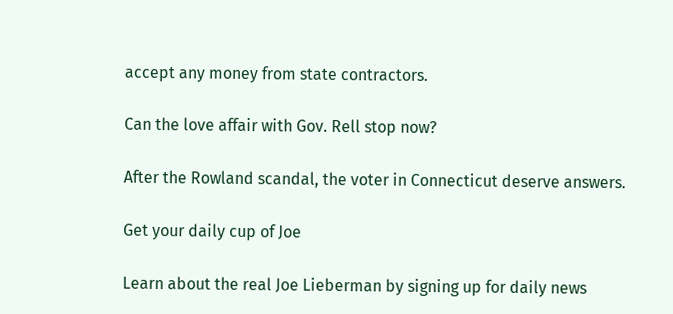accept any money from state contractors.

Can the love affair with Gov. Rell stop now?

After the Rowland scandal, the voter in Connecticut deserve answers.

Get your daily cup of Joe

Learn about the real Joe Lieberman by signing up for daily news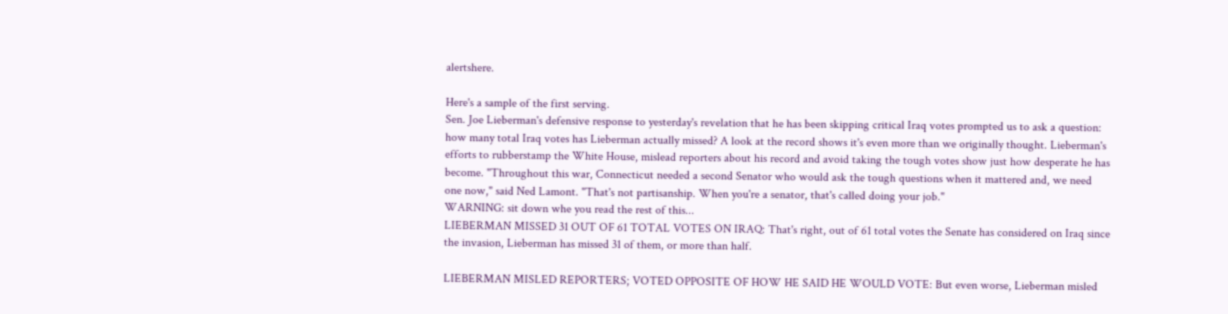alertshere.

Here's a sample of the first serving.
Sen. Joe Lieberman's defensive response to yesterday's revelation that he has been skipping critical Iraq votes prompted us to ask a question: how many total Iraq votes has Lieberman actually missed? A look at the record shows it's even more than we originally thought. Lieberman's efforts to rubberstamp the White House, mislead reporters about his record and avoid taking the tough votes show just how desperate he has become. "Throughout this war, Connecticut needed a second Senator who would ask the tough questions when it mattered and, we need one now," said Ned Lamont. "That's not partisanship. When you're a senator, that's called doing your job."
WARNING: sit down whe you read the rest of this...
LIEBERMAN MISSED 31 OUT OF 61 TOTAL VOTES ON IRAQ: That's right, out of 61 total votes the Senate has considered on Iraq since the invasion, Lieberman has missed 31 of them, or more than half.

LIEBERMAN MISLED REPORTERS; VOTED OPPOSITE OF HOW HE SAID HE WOULD VOTE: But even worse, Lieberman misled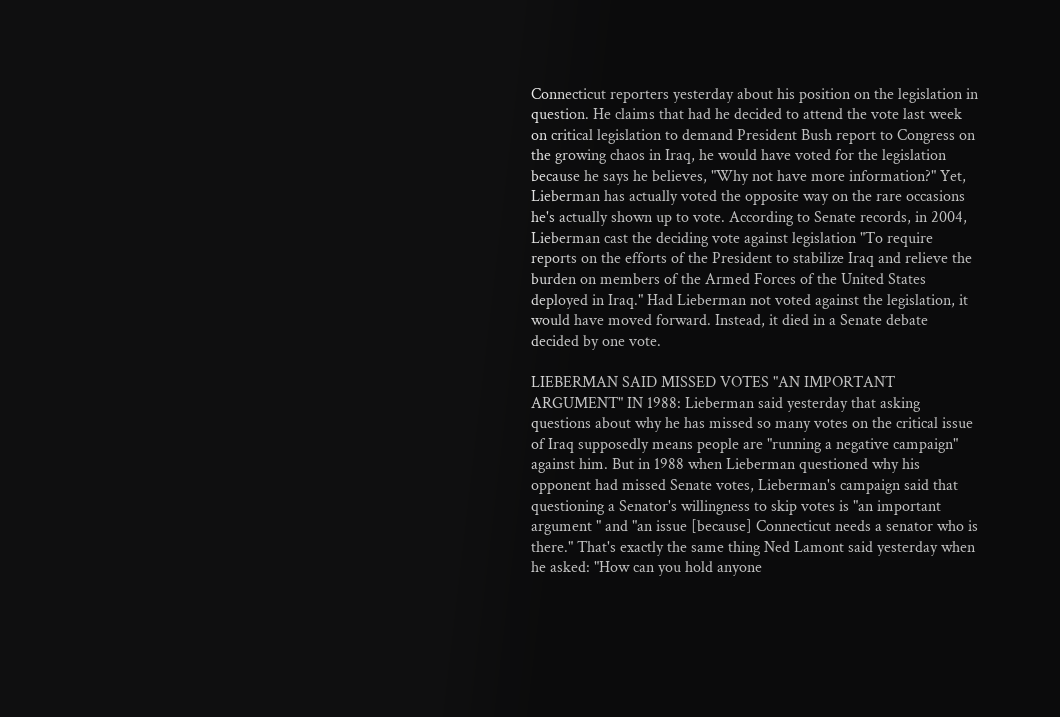Connecticut reporters yesterday about his position on the legislation in question. He claims that had he decided to attend the vote last week on critical legislation to demand President Bush report to Congress on the growing chaos in Iraq, he would have voted for the legislation because he says he believes, "Why not have more information?" Yet, Lieberman has actually voted the opposite way on the rare occasions he's actually shown up to vote. According to Senate records, in 2004, Lieberman cast the deciding vote against legislation "To require reports on the efforts of the President to stabilize Iraq and relieve the burden on members of the Armed Forces of the United States deployed in Iraq." Had Lieberman not voted against the legislation, it would have moved forward. Instead, it died in a Senate debate decided by one vote.

LIEBERMAN SAID MISSED VOTES "AN IMPORTANT ARGUMENT" IN 1988: Lieberman said yesterday that asking questions about why he has missed so many votes on the critical issue of Iraq supposedly means people are "running a negative campaign" against him. But in 1988 when Lieberman questioned why his opponent had missed Senate votes, Lieberman's campaign said that questioning a Senator's willingness to skip votes is "an important argument " and "an issue [because] Connecticut needs a senator who is there." That's exactly the same thing Ned Lamont said yesterday when he asked: "How can you hold anyone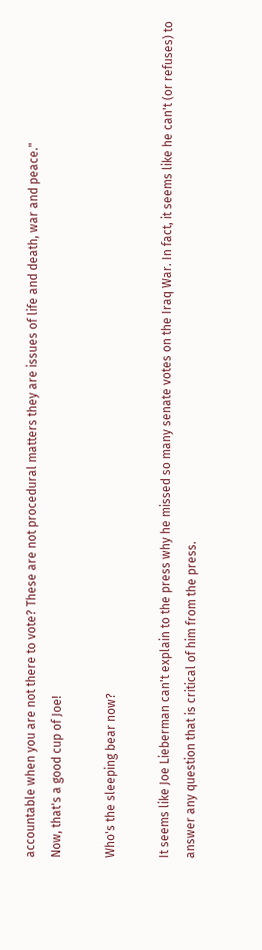accountable when you are not there to vote? These are not procedural matters they are issues of life and death, war and peace."
Now, that's a good cup of Joe!

Who's the sleeping bear now?

It seems like Joe Lieberman can't explain to the press why he missed so many senate votes on the Iraq War. In fact, it seems like he can't (or refuses) to answer any question that is critical of him from the press.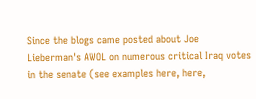Since the blogs came posted about Joe Lieberman's AWOL on numerous critical Iraq votes in the senate (see examples here, here,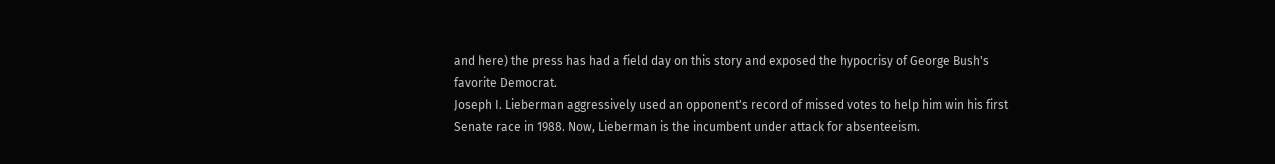and here) the press has had a field day on this story and exposed the hypocrisy of George Bush's favorite Democrat.
Joseph I. Lieberman aggressively used an opponent's record of missed votes to help him win his first Senate race in 1988. Now, Lieberman is the incumbent under attack for absenteeism.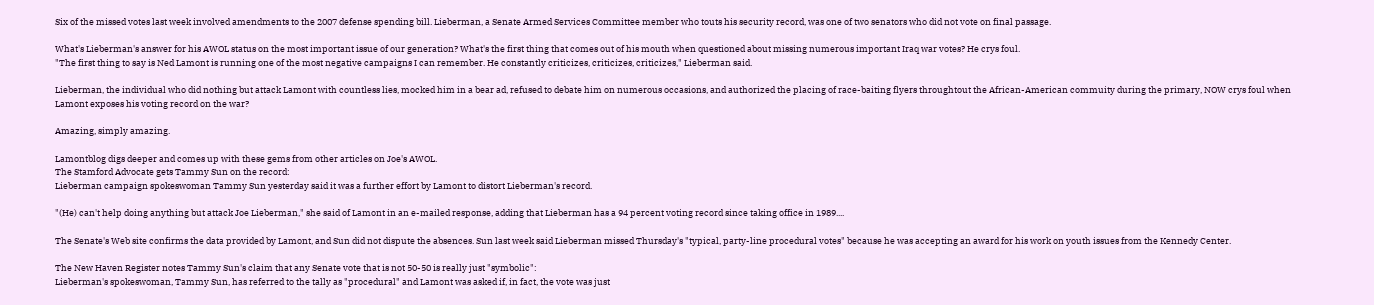Six of the missed votes last week involved amendments to the 2007 defense spending bill. Lieberman, a Senate Armed Services Committee member who touts his security record, was one of two senators who did not vote on final passage.

What's Lieberman's answer for his AWOL status on the most important issue of our generation? What's the first thing that comes out of his mouth when questioned about missing numerous important Iraq war votes? He crys foul.
"The first thing to say is Ned Lamont is running one of the most negative campaigns I can remember. He constantly criticizes, criticizes, criticizes," Lieberman said.

Lieberman, the individual who did nothing but attack Lamont with countless lies, mocked him in a bear ad, refused to debate him on numerous occasions, and authorized the placing of race-baiting flyers throughtout the African-American commuity during the primary, NOW crys foul when Lamont exposes his voting record on the war?

Amazing, simply amazing.

Lamontblog digs deeper and comes up with these gems from other articles on Joe's AWOL.
The Stamford Advocate gets Tammy Sun on the record:
Lieberman campaign spokeswoman Tammy Sun yesterday said it was a further effort by Lamont to distort Lieberman's record.

"(He) can't help doing anything but attack Joe Lieberman," she said of Lamont in an e-mailed response, adding that Lieberman has a 94 percent voting record since taking office in 1989....

The Senate's Web site confirms the data provided by Lamont, and Sun did not dispute the absences. Sun last week said Lieberman missed Thursday's "typical, party-line procedural votes" because he was accepting an award for his work on youth issues from the Kennedy Center.

The New Haven Register notes Tammy Sun's claim that any Senate vote that is not 50-50 is really just "symbolic":
Lieberman's spokeswoman, Tammy Sun, has referred to the tally as "procedural" and Lamont was asked if, in fact, the vote was just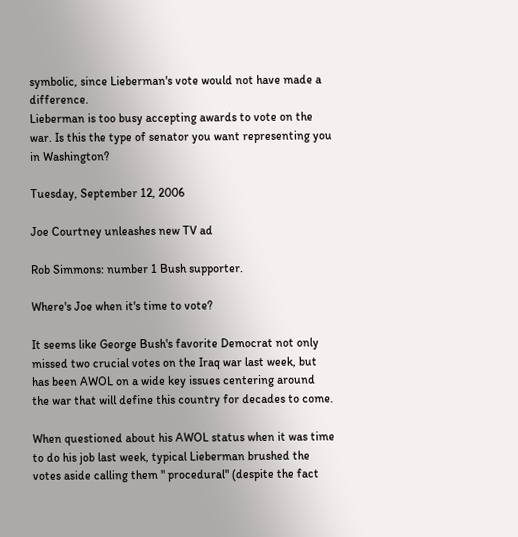symbolic, since Lieberman's vote would not have made a difference.
Lieberman is too busy accepting awards to vote on the war. Is this the type of senator you want representing you in Washington?

Tuesday, September 12, 2006

Joe Courtney unleashes new TV ad

Rob Simmons: number 1 Bush supporter.

Where's Joe when it's time to vote?

It seems like George Bush's favorite Democrat not only missed two crucial votes on the Iraq war last week, but has been AWOL on a wide key issues centering around the war that will define this country for decades to come.

When questioned about his AWOL status when it was time to do his job last week, typical Lieberman brushed the votes aside calling them " procedural" (despite the fact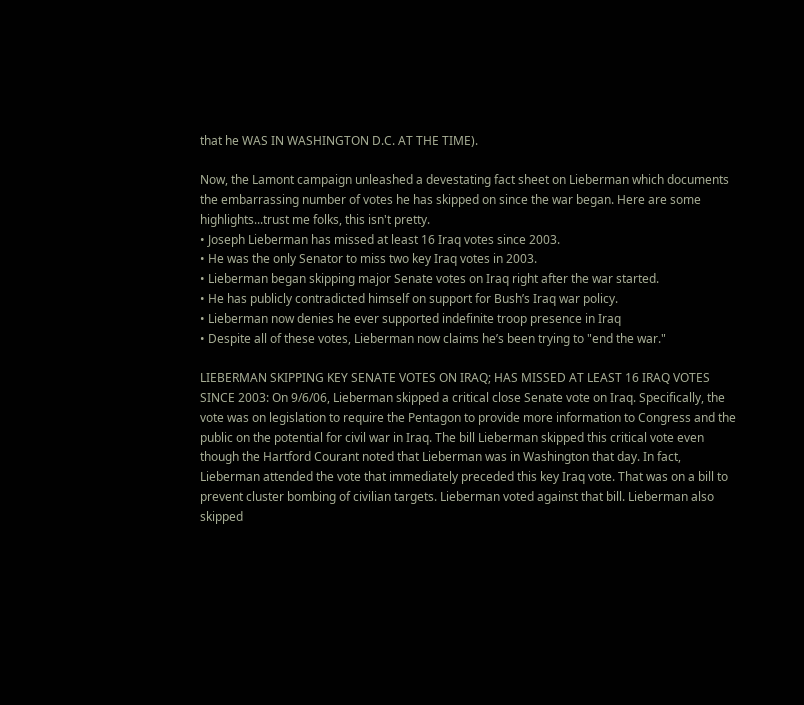that he WAS IN WASHINGTON D.C. AT THE TIME).

Now, the Lamont campaign unleashed a devestating fact sheet on Lieberman which documents the embarrassing number of votes he has skipped on since the war began. Here are some highlights...trust me folks, this isn't pretty.
• Joseph Lieberman has missed at least 16 Iraq votes since 2003.
• He was the only Senator to miss two key Iraq votes in 2003.
• Lieberman began skipping major Senate votes on Iraq right after the war started.
• He has publicly contradicted himself on support for Bush’s Iraq war policy.
• Lieberman now denies he ever supported indefinite troop presence in Iraq
• Despite all of these votes, Lieberman now claims he’s been trying to "end the war."

LIEBERMAN SKIPPING KEY SENATE VOTES ON IRAQ; HAS MISSED AT LEAST 16 IRAQ VOTES SINCE 2003: On 9/6/06, Lieberman skipped a critical close Senate vote on Iraq. Specifically, the vote was on legislation to require the Pentagon to provide more information to Congress and the public on the potential for civil war in Iraq. The bill Lieberman skipped this critical vote even though the Hartford Courant noted that Lieberman was in Washington that day. In fact, Lieberman attended the vote that immediately preceded this key Iraq vote. That was on a bill to prevent cluster bombing of civilian targets. Lieberman voted against that bill. Lieberman also skipped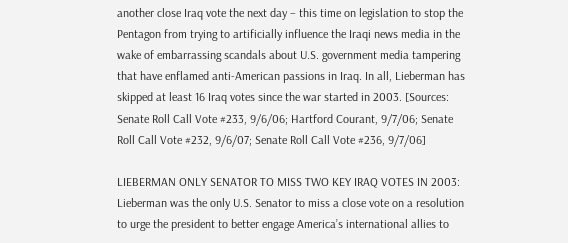another close Iraq vote the next day – this time on legislation to stop the Pentagon from trying to artificially influence the Iraqi news media in the wake of embarrassing scandals about U.S. government media tampering that have enflamed anti-American passions in Iraq. In all, Lieberman has skipped at least 16 Iraq votes since the war started in 2003. [Sources: Senate Roll Call Vote #233, 9/6/06; Hartford Courant, 9/7/06; Senate Roll Call Vote #232, 9/6/07; Senate Roll Call Vote #236, 9/7/06]

LIEBERMAN ONLY SENATOR TO MISS TWO KEY IRAQ VOTES IN 2003: Lieberman was the only U.S. Senator to miss a close vote on a resolution to urge the president to better engage America’s international allies to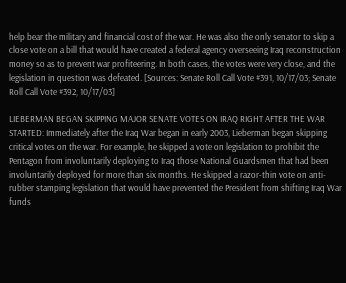help bear the military and financial cost of the war. He was also the only senator to skip a close vote on a bill that would have created a federal agency overseeing Iraq reconstruction money so as to prevent war profiteering. In both cases, the votes were very close, and the legislation in question was defeated. [Sources: Senate Roll Call Vote #391, 10/17/03; Senate Roll Call Vote #392, 10/17/03]

LIEBERMAN BEGAN SKIPPING MAJOR SENATE VOTES ON IRAQ RIGHT AFTER THE WAR STARTED: Immediately after the Iraq War began in early 2003, Lieberman began skipping critical votes on the war. For example, he skipped a vote on legislation to prohibit the Pentagon from involuntarily deploying to Iraq those National Guardsmen that had been involuntarily deployed for more than six months. He skipped a razor-thin vote on anti-rubber stamping legislation that would have prevented the President from shifting Iraq War funds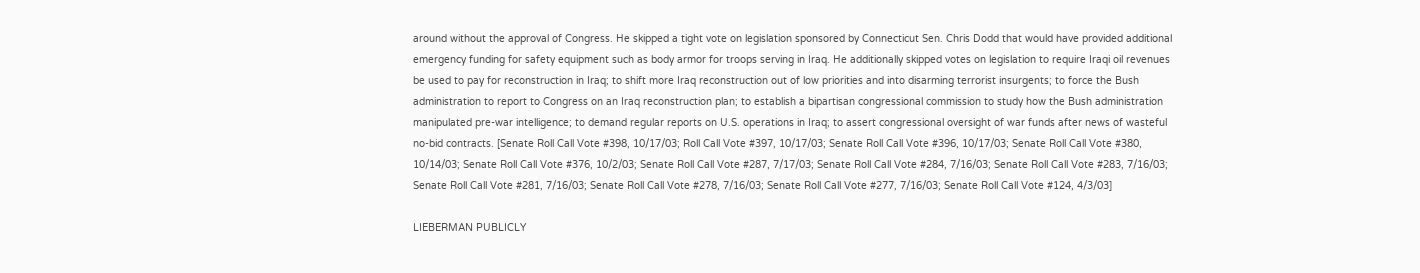around without the approval of Congress. He skipped a tight vote on legislation sponsored by Connecticut Sen. Chris Dodd that would have provided additional emergency funding for safety equipment such as body armor for troops serving in Iraq. He additionally skipped votes on legislation to require Iraqi oil revenues be used to pay for reconstruction in Iraq; to shift more Iraq reconstruction out of low priorities and into disarming terrorist insurgents; to force the Bush administration to report to Congress on an Iraq reconstruction plan; to establish a bipartisan congressional commission to study how the Bush administration manipulated pre-war intelligence; to demand regular reports on U.S. operations in Iraq; to assert congressional oversight of war funds after news of wasteful no-bid contracts. [Senate Roll Call Vote #398, 10/17/03; Roll Call Vote #397, 10/17/03; Senate Roll Call Vote #396, 10/17/03; Senate Roll Call Vote #380, 10/14/03; Senate Roll Call Vote #376, 10/2/03; Senate Roll Call Vote #287, 7/17/03; Senate Roll Call Vote #284, 7/16/03; Senate Roll Call Vote #283, 7/16/03; Senate Roll Call Vote #281, 7/16/03; Senate Roll Call Vote #278, 7/16/03; Senate Roll Call Vote #277, 7/16/03; Senate Roll Call Vote #124, 4/3/03]

LIEBERMAN PUBLICLY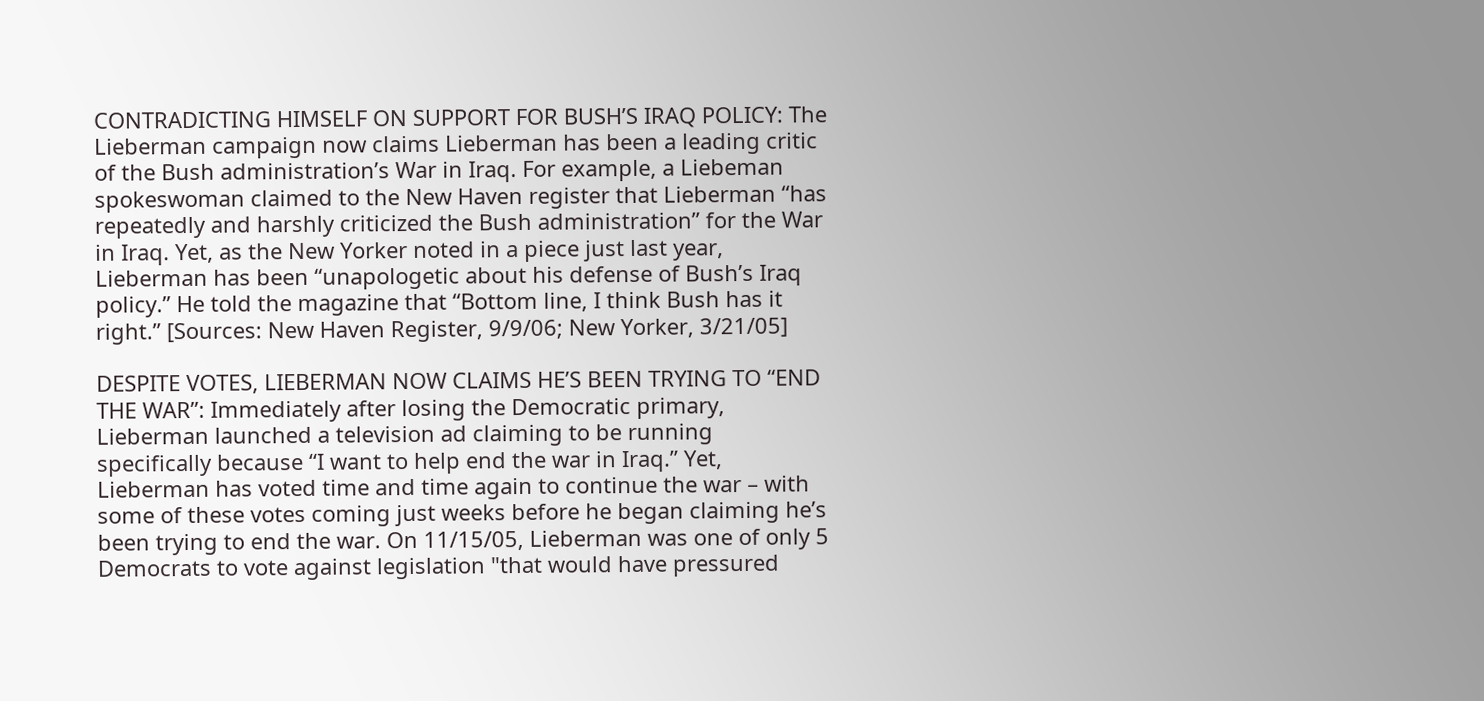CONTRADICTING HIMSELF ON SUPPORT FOR BUSH’S IRAQ POLICY: The Lieberman campaign now claims Lieberman has been a leading critic of the Bush administration’s War in Iraq. For example, a Liebeman spokeswoman claimed to the New Haven register that Lieberman “has repeatedly and harshly criticized the Bush administration” for the War in Iraq. Yet, as the New Yorker noted in a piece just last year, Lieberman has been “unapologetic about his defense of Bush’s Iraq policy.” He told the magazine that “Bottom line, I think Bush has it right.” [Sources: New Haven Register, 9/9/06; New Yorker, 3/21/05]

DESPITE VOTES, LIEBERMAN NOW CLAIMS HE’S BEEN TRYING TO “END THE WAR”: Immediately after losing the Democratic primary, Lieberman launched a television ad claiming to be running specifically because “I want to help end the war in Iraq.” Yet, Lieberman has voted time and time again to continue the war – with some of these votes coming just weeks before he began claiming he’s been trying to end the war. On 11/15/05, Lieberman was one of only 5 Democrats to vote against legislation "that would have pressured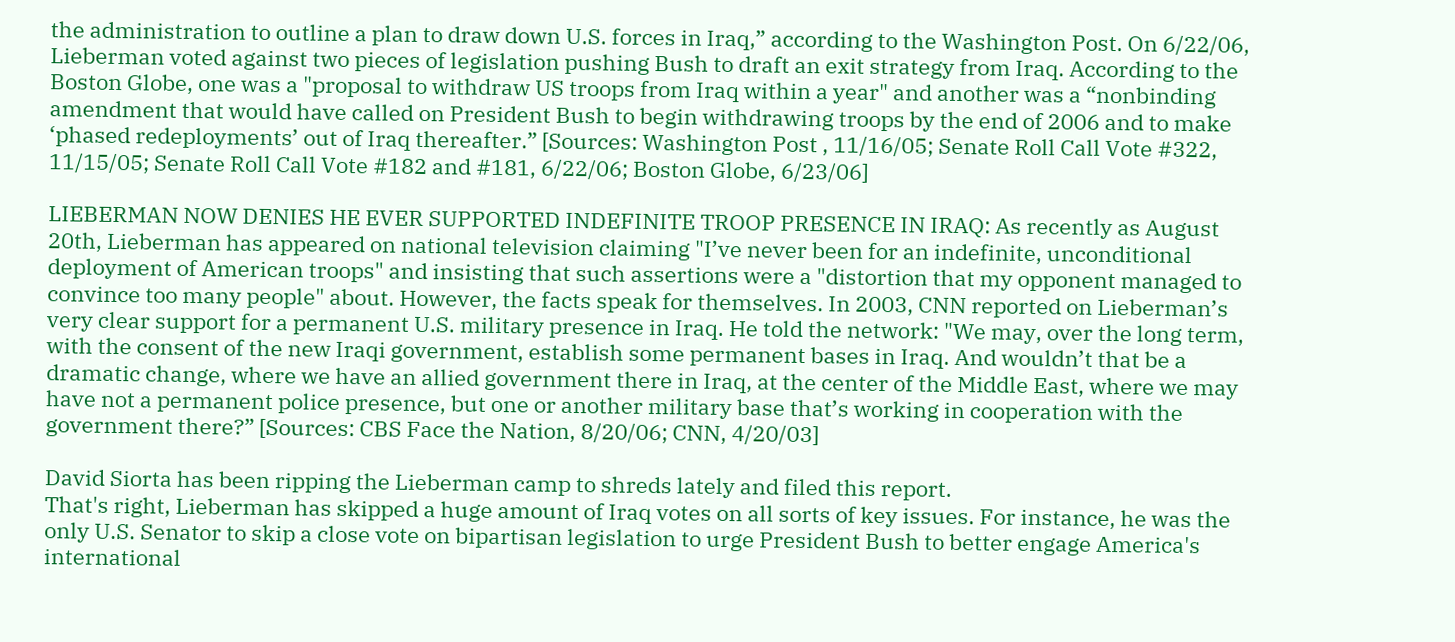the administration to outline a plan to draw down U.S. forces in Iraq,” according to the Washington Post. On 6/22/06, Lieberman voted against two pieces of legislation pushing Bush to draft an exit strategy from Iraq. According to the Boston Globe, one was a "proposal to withdraw US troops from Iraq within a year" and another was a “nonbinding amendment that would have called on President Bush to begin withdrawing troops by the end of 2006 and to make ‘phased redeployments’ out of Iraq thereafter.” [Sources: Washington Post , 11/16/05; Senate Roll Call Vote #322, 11/15/05; Senate Roll Call Vote #182 and #181, 6/22/06; Boston Globe, 6/23/06]

LIEBERMAN NOW DENIES HE EVER SUPPORTED INDEFINITE TROOP PRESENCE IN IRAQ: As recently as August 20th, Lieberman has appeared on national television claiming "I’ve never been for an indefinite, unconditional deployment of American troops" and insisting that such assertions were a "distortion that my opponent managed to convince too many people" about. However, the facts speak for themselves. In 2003, CNN reported on Lieberman’s very clear support for a permanent U.S. military presence in Iraq. He told the network: "We may, over the long term, with the consent of the new Iraqi government, establish some permanent bases in Iraq. And wouldn’t that be a dramatic change, where we have an allied government there in Iraq, at the center of the Middle East, where we may have not a permanent police presence, but one or another military base that’s working in cooperation with the government there?” [Sources: CBS Face the Nation, 8/20/06; CNN, 4/20/03]

David Siorta has been ripping the Lieberman camp to shreds lately and filed this report.
That's right, Lieberman has skipped a huge amount of Iraq votes on all sorts of key issues. For instance, he was the only U.S. Senator to skip a close vote on bipartisan legislation to urge President Bush to better engage America's international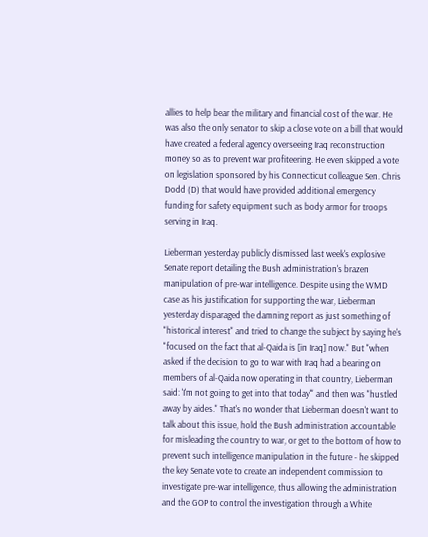allies to help bear the military and financial cost of the war. He was also the only senator to skip a close vote on a bill that would have created a federal agency overseeing Iraq reconstruction money so as to prevent war profiteering. He even skipped a vote on legislation sponsored by his Connecticut colleague Sen. Chris Dodd (D) that would have provided additional emergency funding for safety equipment such as body armor for troops serving in Iraq.

Lieberman yesterday publicly dismissed last week's explosive Senate report detailing the Bush administration's brazen manipulation of pre-war intelligence. Despite using the WMD case as his justification for supporting the war, Lieberman yesterday disparaged the damning report as just something of "historical interest" and tried to change the subject by saying he's "focused on the fact that al-Qaida is [in Iraq] now." But "when asked if the decision to go to war with Iraq had a bearing on members of al-Qaida now operating in that country, Lieberman said: 'I'm not going to get into that today'" and then was "hustled away by aides." That's no wonder that Lieberman doesn't want to talk about this issue, hold the Bush administration accountable for misleading the country to war, or get to the bottom of how to prevent such intelligence manipulation in the future - he skipped the key Senate vote to create an independent commission to investigate pre-war intelligence, thus allowing the administration and the GOP to control the investigation through a White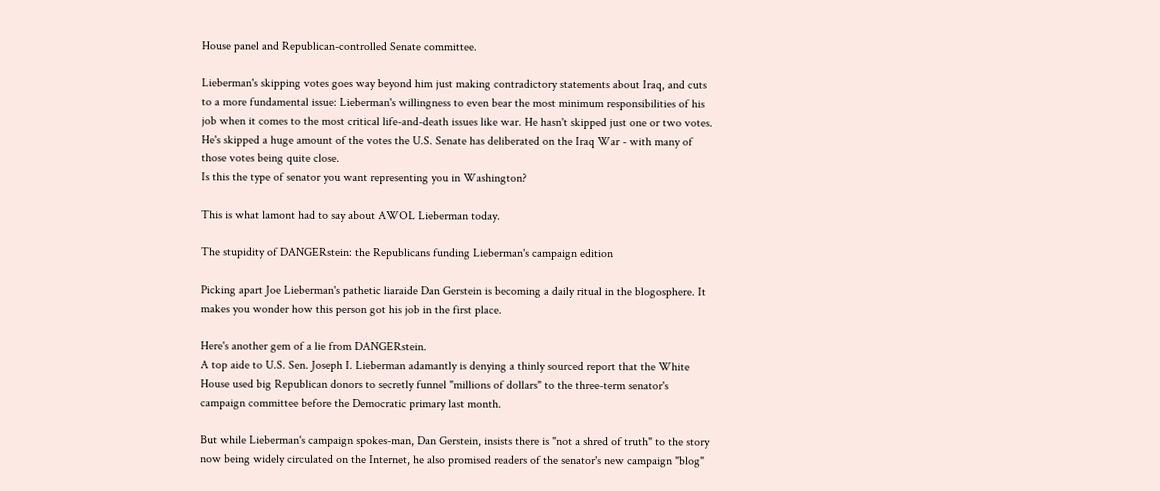House panel and Republican-controlled Senate committee.

Lieberman's skipping votes goes way beyond him just making contradictory statements about Iraq, and cuts to a more fundamental issue: Lieberman's willingness to even bear the most minimum responsibilities of his job when it comes to the most critical life-and-death issues like war. He hasn't skipped just one or two votes. He's skipped a huge amount of the votes the U.S. Senate has deliberated on the Iraq War - with many of those votes being quite close.
Is this the type of senator you want representing you in Washington?

This is what lamont had to say about AWOL Lieberman today.

The stupidity of DANGERstein: the Republicans funding Lieberman's campaign edition

Picking apart Joe Lieberman's pathetic liaraide Dan Gerstein is becoming a daily ritual in the blogosphere. It makes you wonder how this person got his job in the first place.

Here's another gem of a lie from DANGERstein.
A top aide to U.S. Sen. Joseph I. Lieberman adamantly is denying a thinly sourced report that the White House used big Republican donors to secretly funnel "millions of dollars" to the three-term senator's campaign committee before the Democratic primary last month.

But while Lieberman's campaign spokes-man, Dan Gerstein, insists there is "not a shred of truth" to the story now being widely circulated on the Internet, he also promised readers of the senator's new campaign "blog"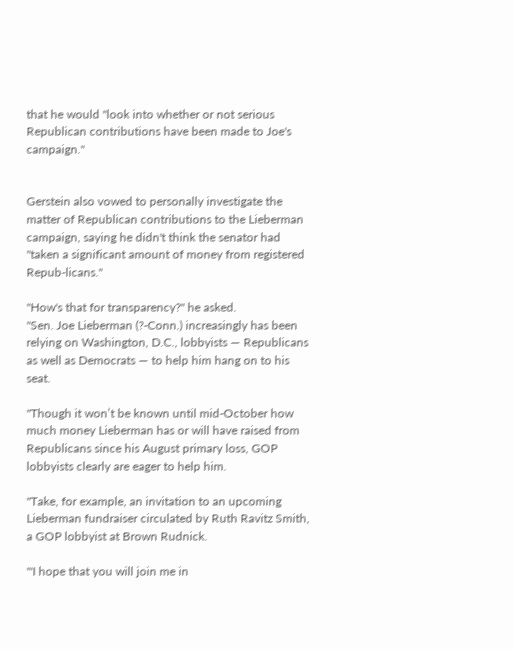that he would "look into whether or not serious Republican contributions have been made to Joe's campaign."


Gerstein also vowed to personally investigate the matter of Republican contributions to the Lieberman campaign, saying he didn't think the senator had "taken a significant amount of money from registered Repub-licans."

"How's that for transparency?" he asked.
"Sen. Joe Lieberman (?-Conn.) increasingly has been relying on Washington, D.C., lobbyists — Republicans as well as Democrats — to help him hang on to his seat.

"Though it won’t be known until mid-October how much money Lieberman has or will have raised from Republicans since his August primary loss, GOP lobbyists clearly are eager to help him.

"Take, for example, an invitation to an upcoming Lieberman fundraiser circulated by Ruth Ravitz Smith, a GOP lobbyist at Brown Rudnick.

"'I hope that you will join me in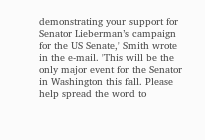demonstrating your support for Senator Lieberman’s campaign for the US Senate,' Smith wrote in the e-mail. 'This will be the only major event for the Senator in Washington this fall. Please help spread the word to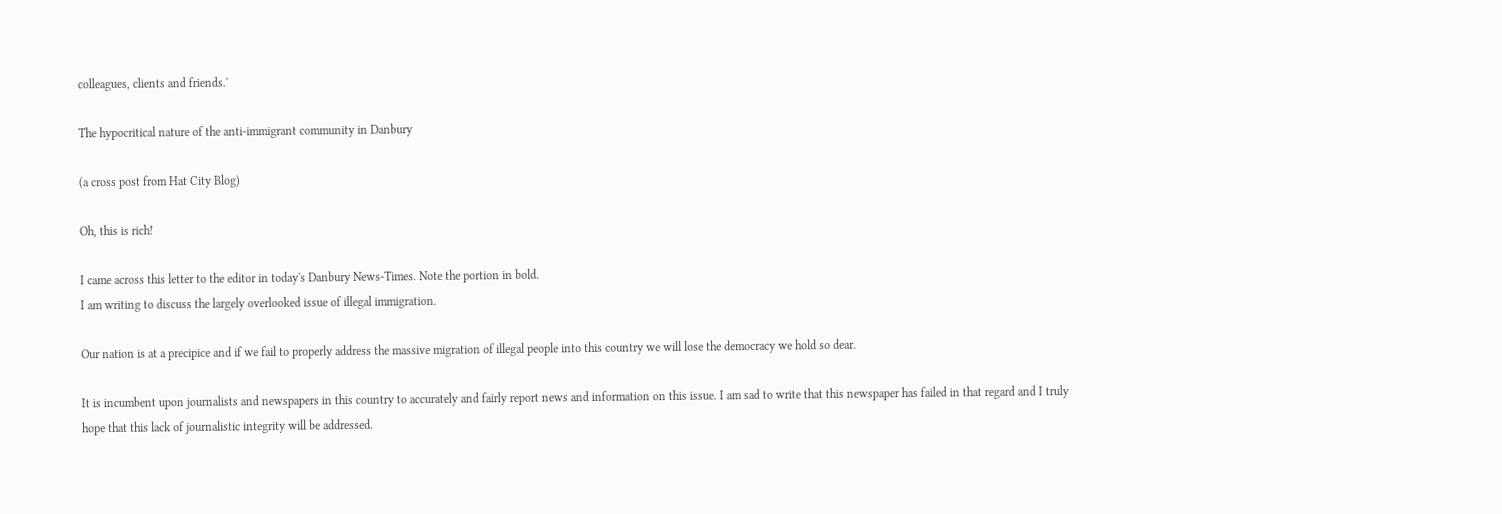colleagues, clients and friends.'

The hypocritical nature of the anti-immigrant community in Danbury

(a cross post from Hat City Blog)

Oh, this is rich!

I came across this letter to the editor in today's Danbury News-Times. Note the portion in bold.
I am writing to discuss the largely overlooked issue of illegal immigration.

Our nation is at a precipice and if we fail to properly address the massive migration of illegal people into this country we will lose the democracy we hold so dear.

It is incumbent upon journalists and newspapers in this country to accurately and fairly report news and information on this issue. I am sad to write that this newspaper has failed in that regard and I truly hope that this lack of journalistic integrity will be addressed.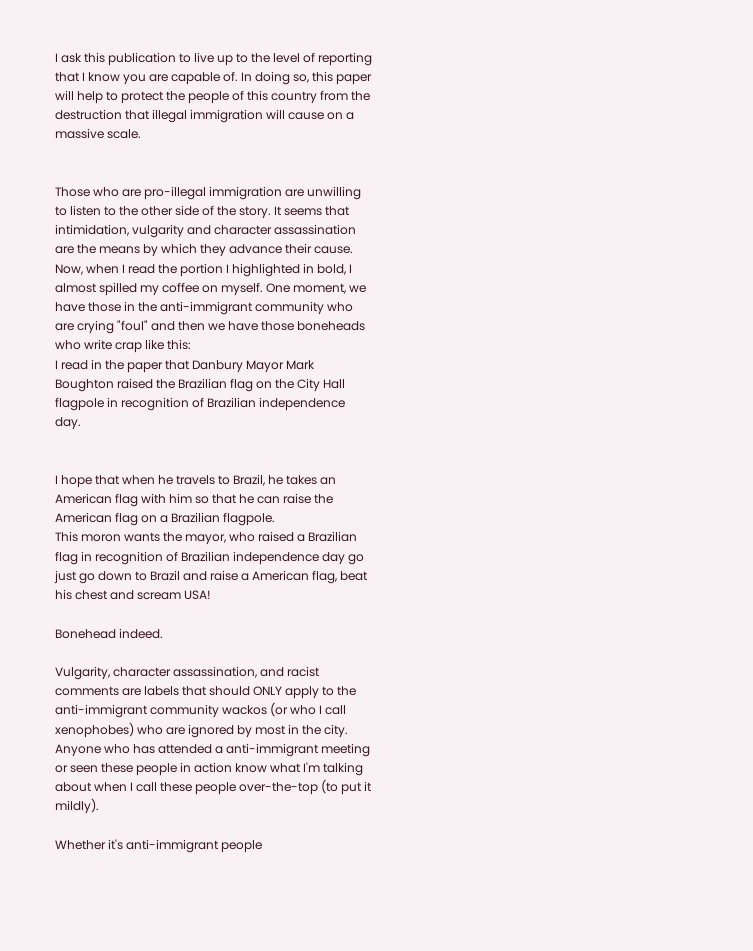I ask this publication to live up to the level of reporting that I know you are capable of. In doing so, this paper will help to protect the people of this country from the destruction that illegal immigration will cause on a massive scale.


Those who are pro-illegal immigration are unwilling to listen to the other side of the story. It seems that intimidation, vulgarity and character assassination are the means by which they advance their cause.
Now, when I read the portion I highlighted in bold, I almost spilled my coffee on myself. One moment, we have those in the anti-immigrant community who are crying "foul" and then we have those boneheads who write crap like this:
I read in the paper that Danbury Mayor Mark Boughton raised the Brazilian flag on the City Hall flagpole in recognition of Brazilian independence day.


I hope that when he travels to Brazil, he takes an American flag with him so that he can raise the American flag on a Brazilian flagpole.
This moron wants the mayor, who raised a Brazilian flag in recognition of Brazilian independence day go just go down to Brazil and raise a American flag, beat his chest and scream USA!

Bonehead indeed.

Vulgarity, character assassination, and racist comments are labels that should ONLY apply to the anti-immigrant community wackos (or who I call xenophobes) who are ignored by most in the city. Anyone who has attended a anti-immigrant meeting or seen these people in action know what I'm talking about when I call these people over-the-top (to put it mildly).

Whether it's anti-immigrant people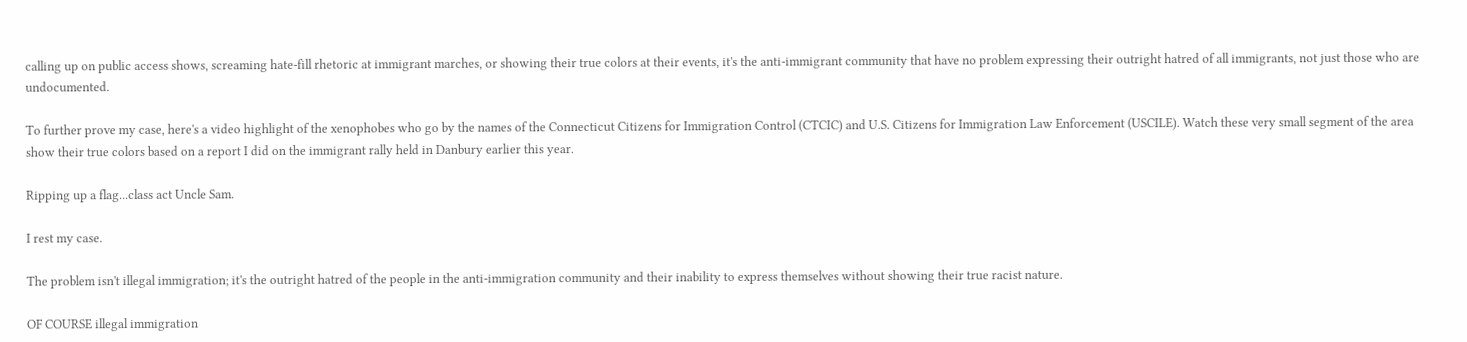calling up on public access shows, screaming hate-fill rhetoric at immigrant marches, or showing their true colors at their events, it's the anti-immigrant community that have no problem expressing their outright hatred of all immigrants, not just those who are undocumented.

To further prove my case, here's a video highlight of the xenophobes who go by the names of the Connecticut Citizens for Immigration Control (CTCIC) and U.S. Citizens for Immigration Law Enforcement (USCILE). Watch these very small segment of the area show their true colors based on a report I did on the immigrant rally held in Danbury earlier this year.

Ripping up a flag...class act Uncle Sam.

I rest my case.

The problem isn't illegal immigration; it's the outright hatred of the people in the anti-immigration community and their inability to express themselves without showing their true racist nature.

OF COURSE illegal immigration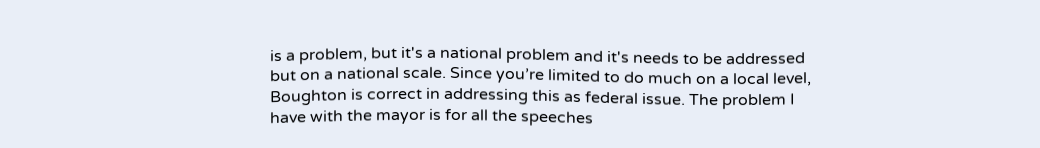is a problem, but it's a national problem and it's needs to be addressed but on a national scale. Since you’re limited to do much on a local level, Boughton is correct in addressing this as federal issue. The problem I have with the mayor is for all the speeches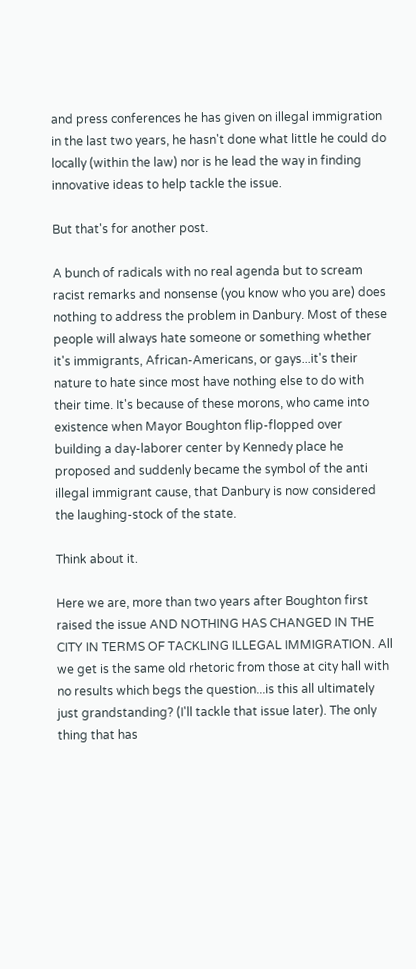and press conferences he has given on illegal immigration in the last two years, he hasn't done what little he could do locally (within the law) nor is he lead the way in finding innovative ideas to help tackle the issue.

But that's for another post.

A bunch of radicals with no real agenda but to scream racist remarks and nonsense (you know who you are) does nothing to address the problem in Danbury. Most of these people will always hate someone or something whether it's immigrants, African-Americans, or gays...it's their nature to hate since most have nothing else to do with their time. It's because of these morons, who came into existence when Mayor Boughton flip-flopped over building a day-laborer center by Kennedy place he proposed and suddenly became the symbol of the anti illegal immigrant cause, that Danbury is now considered the laughing-stock of the state.

Think about it.

Here we are, more than two years after Boughton first raised the issue AND NOTHING HAS CHANGED IN THE CITY IN TERMS OF TACKLING ILLEGAL IMMIGRATION. All we get is the same old rhetoric from those at city hall with no results which begs the question...is this all ultimately just grandstanding? (I'll tackle that issue later). The only thing that has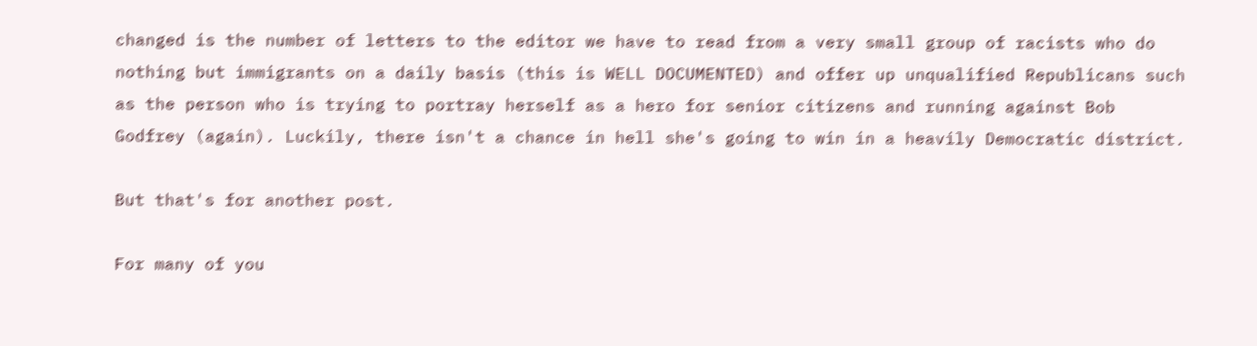changed is the number of letters to the editor we have to read from a very small group of racists who do nothing but immigrants on a daily basis (this is WELL DOCUMENTED) and offer up unqualified Republicans such as the person who is trying to portray herself as a hero for senior citizens and running against Bob Godfrey (again). Luckily, there isn't a chance in hell she's going to win in a heavily Democratic district.

But that's for another post.

For many of you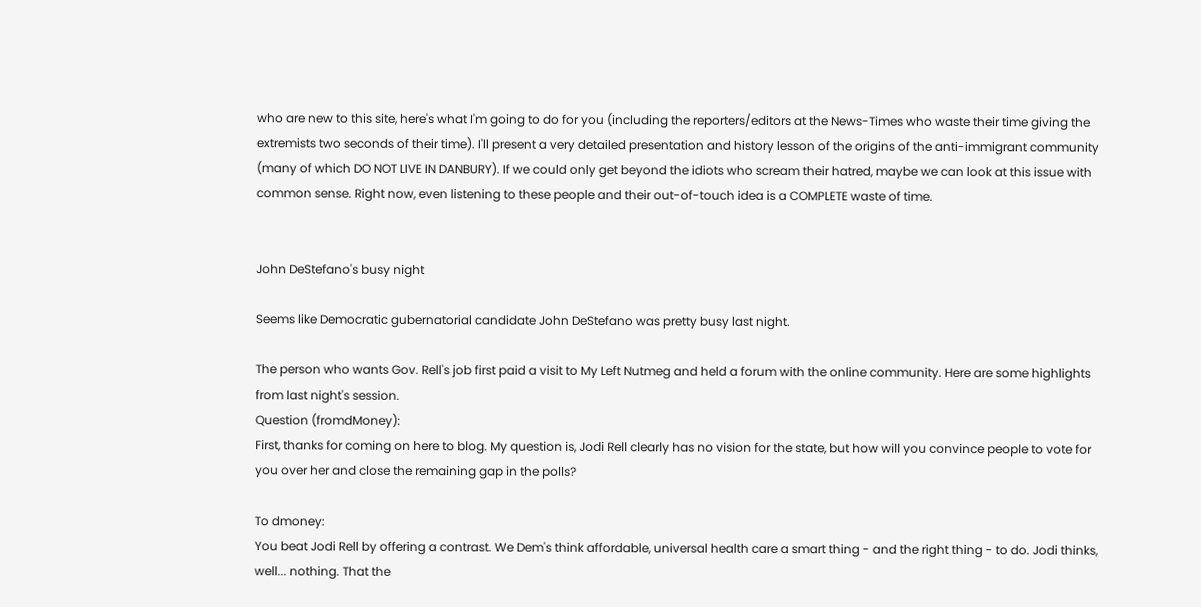who are new to this site, here's what I'm going to do for you (including the reporters/editors at the News-Times who waste their time giving the extremists two seconds of their time). I'll present a very detailed presentation and history lesson of the origins of the anti-immigrant community (many of which DO NOT LIVE IN DANBURY). If we could only get beyond the idiots who scream their hatred, maybe we can look at this issue with common sense. Right now, even listening to these people and their out-of-touch idea is a COMPLETE waste of time.


John DeStefano's busy night

Seems like Democratic gubernatorial candidate John DeStefano was pretty busy last night.

The person who wants Gov. Rell's job first paid a visit to My Left Nutmeg and held a forum with the online community. Here are some highlights from last night's session.
Question (fromdMoney):
First, thanks for coming on here to blog. My question is, Jodi Rell clearly has no vision for the state, but how will you convince people to vote for you over her and close the remaining gap in the polls?

To dmoney:
You beat Jodi Rell by offering a contrast. We Dem's think affordable, universal health care a smart thing - and the right thing - to do. Jodi thinks, well... nothing. That the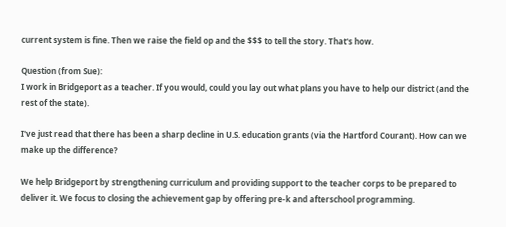current system is fine. Then we raise the field op and the $$$ to tell the story. That's how.

Question (from Sue):
I work in Bridgeport as a teacher. If you would, could you lay out what plans you have to help our district (and the rest of the state).

I've just read that there has been a sharp decline in U.S. education grants (via the Hartford Courant). How can we make up the difference?

We help Bridgeport by strengthening curriculum and providing support to the teacher corps to be prepared to deliver it. We focus to closing the achievement gap by offering pre-k and afterschool programming.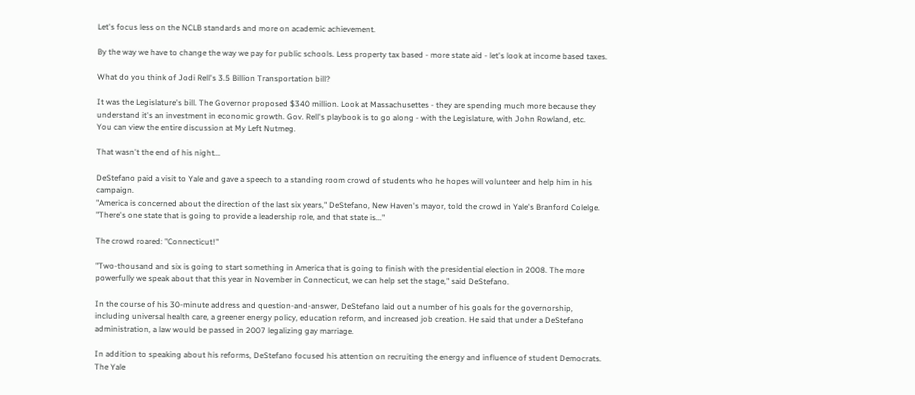Let's focus less on the NCLB standards and more on academic achievement.

By the way we have to change the way we pay for public schools. Less property tax based - more state aid - let's look at income based taxes.

What do you think of Jodi Rell's 3.5 Billion Transportation bill?

It was the Legislature's bill. The Governor proposed $340 million. Look at Massachusettes - they are spending much more because they understand it's an investment in economic growth. Gov. Rell's playbook is to go along - with the Legislature, with John Rowland, etc.
You can view the entire discussion at My Left Nutmeg.

That wasn't the end of his night...

DeStefano paid a visit to Yale and gave a speech to a standing room crowd of students who he hopes will volunteer and help him in his campaign.
"America is concerned about the direction of the last six years," DeStefano, New Haven's mayor, told the crowd in Yale's Branford Colelge. "There's one state that is going to provide a leadership role, and that state is..."

The crowd roared: "Connecticut!"

"Two-thousand and six is going to start something in America that is going to finish with the presidential election in 2008. The more powerfully we speak about that this year in November in Connecticut, we can help set the stage," said DeStefano.

In the course of his 30-minute address and question-and-answer, DeStefano laid out a number of his goals for the governorship, including universal health care, a greener energy policy, education reform, and increased job creation. He said that under a DeStefano administration, a law would be passed in 2007 legalizing gay marriage.

In addition to speaking about his reforms, DeStefano focused his attention on recruiting the energy and influence of student Democrats. The Yale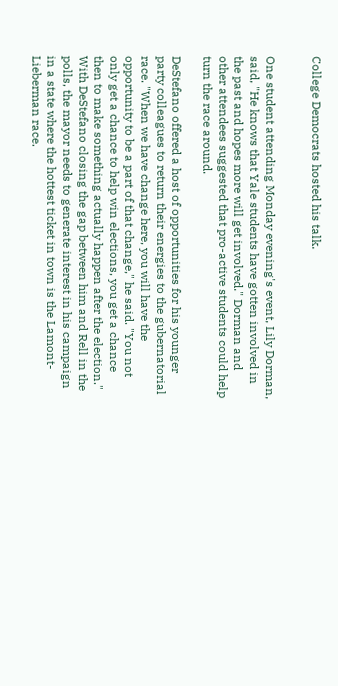College Democrats hosted his talk.


One student attending Monday evening's event, Lily Dorman, said, "He knows that Yale students have gotten involved in the past and hopes more will get involved." Dorman and other attendees suggested that pro-active students could help turn the race around.

DeStefano offered a host of opportunities for his younger party colleagues to return their energies to the gubernatorial race. "When we have change here, you will have the opportunity to be a part of that change," he said. "You not only get a chance to help win elections, you get a chance then to make something actually happen after the election."
With DeStefano closing the gap between him and Rell in the polls, the mayor needs to generate interest in his campaign in a state where the hottest ticket in town is the Lamont-Lieberman race.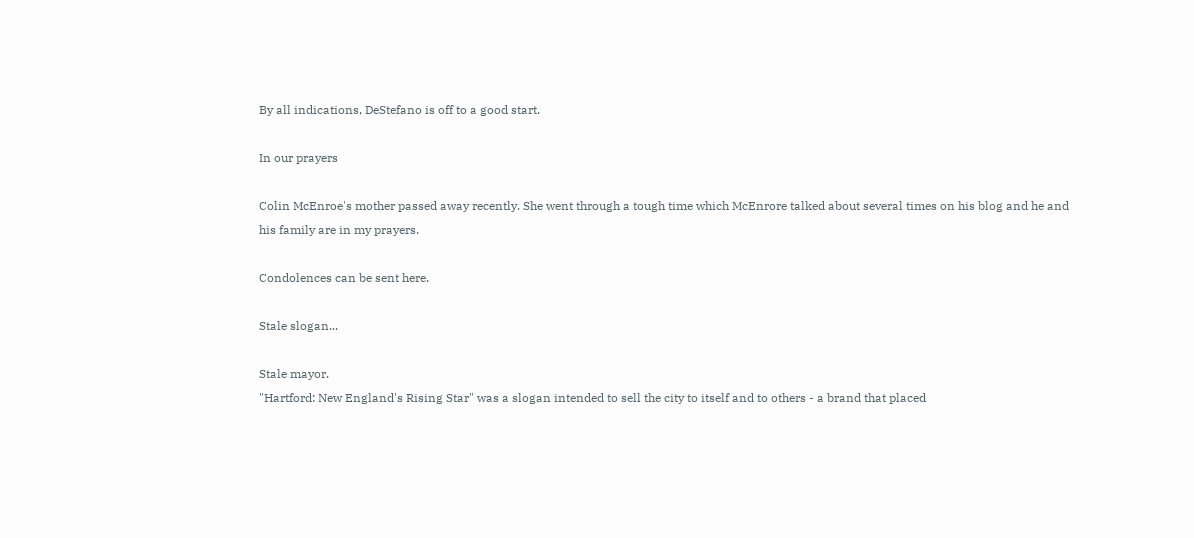By all indications, DeStefano is off to a good start.

In our prayers

Colin McEnroe's mother passed away recently. She went through a tough time which McEnrore talked about several times on his blog and he and his family are in my prayers.

Condolences can be sent here.

Stale slogan...

Stale mayor.
"Hartford: New England's Rising Star" was a slogan intended to sell the city to itself and to others - a brand that placed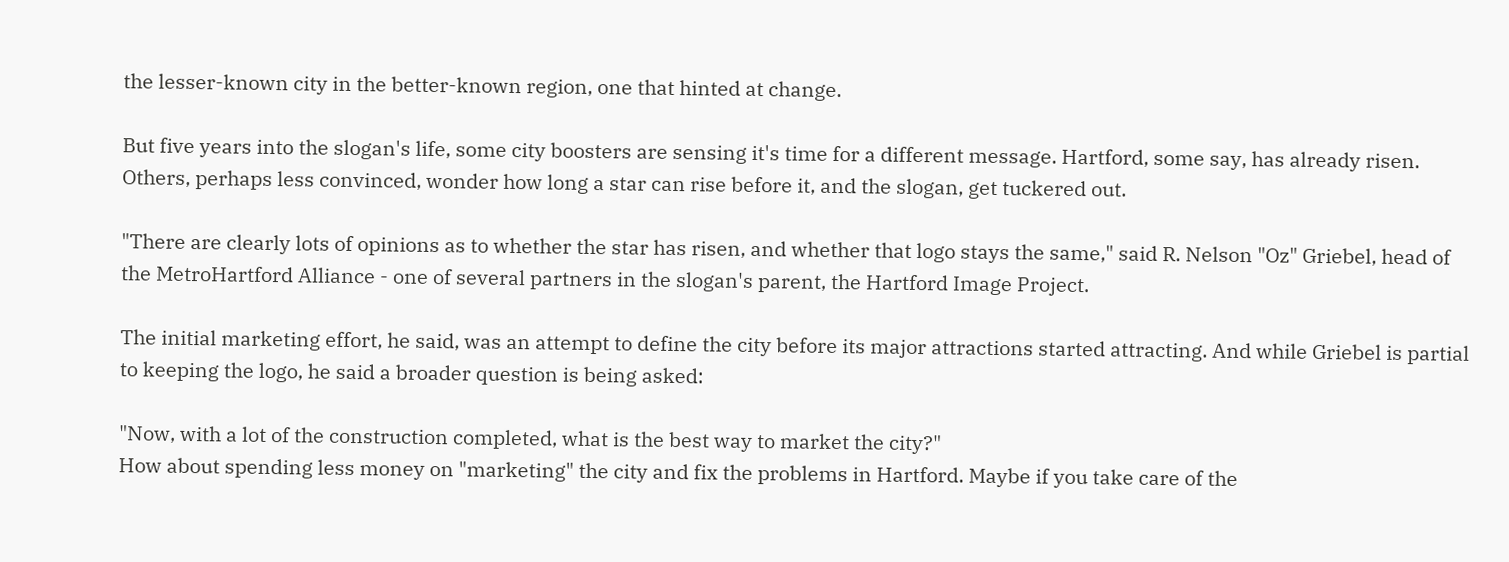the lesser-known city in the better-known region, one that hinted at change.

But five years into the slogan's life, some city boosters are sensing it's time for a different message. Hartford, some say, has already risen. Others, perhaps less convinced, wonder how long a star can rise before it, and the slogan, get tuckered out.

"There are clearly lots of opinions as to whether the star has risen, and whether that logo stays the same," said R. Nelson "Oz" Griebel, head of the MetroHartford Alliance - one of several partners in the slogan's parent, the Hartford Image Project.

The initial marketing effort, he said, was an attempt to define the city before its major attractions started attracting. And while Griebel is partial to keeping the logo, he said a broader question is being asked:

"Now, with a lot of the construction completed, what is the best way to market the city?"
How about spending less money on "marketing" the city and fix the problems in Hartford. Maybe if you take care of the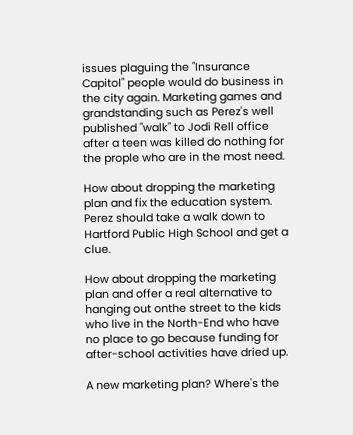issues plaguing the "Insurance Capitol" people would do business in the city again. Marketing games and grandstanding such as Perez's well published "walk" to Jodi Rell office after a teen was killed do nothing for the prople who are in the most need.

How about dropping the marketing plan and fix the education system. Perez should take a walk down to Hartford Public High School and get a clue.

How about dropping the marketing plan and offer a real alternative to hanging out onthe street to the kids who live in the North-End who have no place to go because funding for after-school activities have dried up.

A new marketing plan? Where's the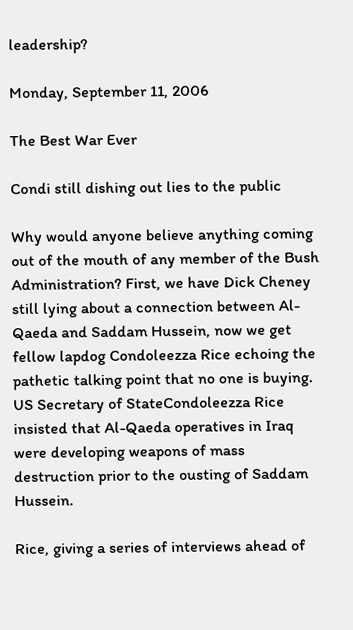leadership?

Monday, September 11, 2006

The Best War Ever

Condi still dishing out lies to the public

Why would anyone believe anything coming out of the mouth of any member of the Bush Administration? First, we have Dick Cheney still lying about a connection between Al-Qaeda and Saddam Hussein, now we get fellow lapdog Condoleezza Rice echoing the pathetic talking point that no one is buying.
US Secretary of StateCondoleezza Rice insisted that Al-Qaeda operatives in Iraq were developing weapons of mass destruction prior to the ousting of Saddam Hussein.

Rice, giving a series of interviews ahead of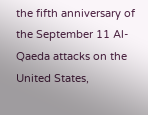the fifth anniversary of the September 11 Al-Qaeda attacks on the United States,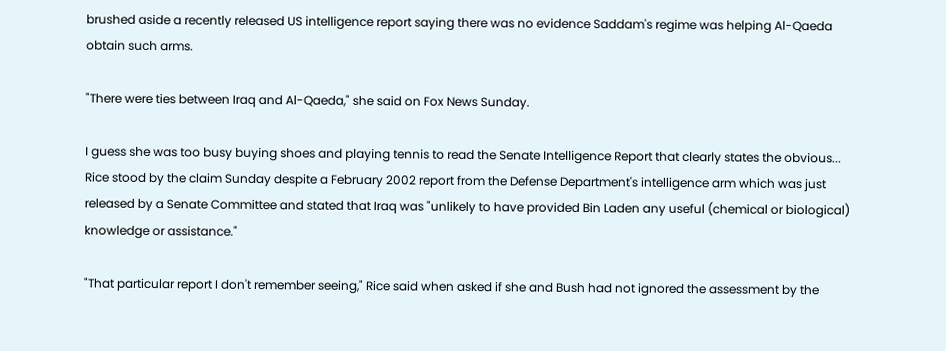brushed aside a recently released US intelligence report saying there was no evidence Saddam's regime was helping Al-Qaeda obtain such arms.

"There were ties between Iraq and Al-Qaeda," she said on Fox News Sunday.

I guess she was too busy buying shoes and playing tennis to read the Senate Intelligence Report that clearly states the obvious...
Rice stood by the claim Sunday despite a February 2002 report from the Defense Department's intelligence arm which was just released by a Senate Committee and stated that Iraq was "unlikely to have provided Bin Laden any useful (chemical or biological) knowledge or assistance."

"That particular report I don't remember seeing," Rice said when asked if she and Bush had not ignored the assessment by the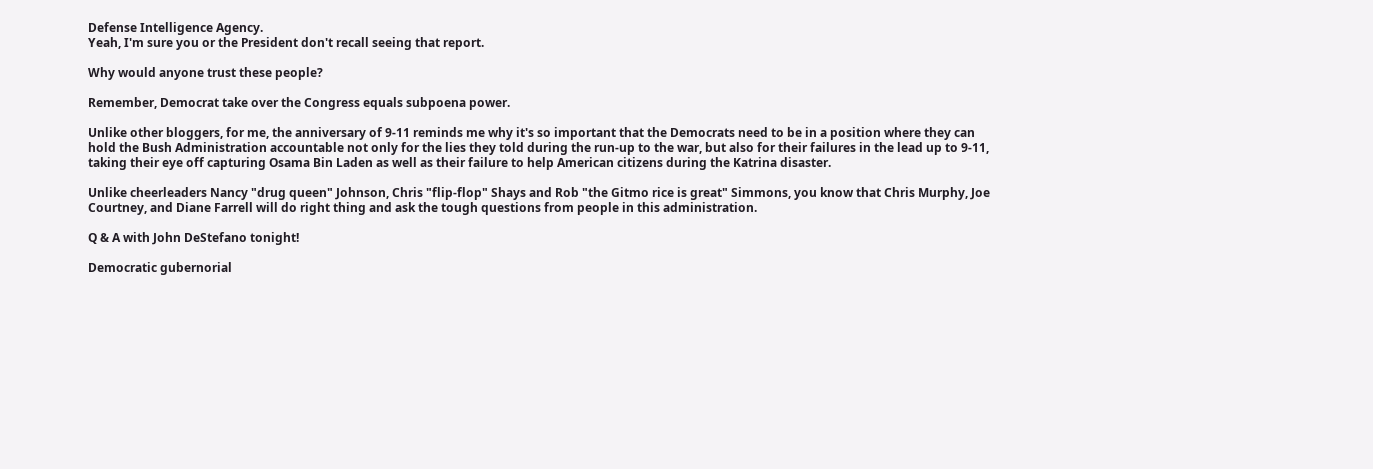Defense Intelligence Agency.
Yeah, I'm sure you or the President don't recall seeing that report.

Why would anyone trust these people?

Remember, Democrat take over the Congress equals subpoena power.

Unlike other bloggers, for me, the anniversary of 9-11 reminds me why it's so important that the Democrats need to be in a position where they can hold the Bush Administration accountable not only for the lies they told during the run-up to the war, but also for their failures in the lead up to 9-11, taking their eye off capturing Osama Bin Laden as well as their failure to help American citizens during the Katrina disaster.

Unlike cheerleaders Nancy "drug queen" Johnson, Chris "flip-flop" Shays and Rob "the Gitmo rice is great" Simmons, you know that Chris Murphy, Joe Courtney, and Diane Farrell will do right thing and ask the tough questions from people in this administration.

Q & A with John DeStefano tonight!

Democratic gubernorial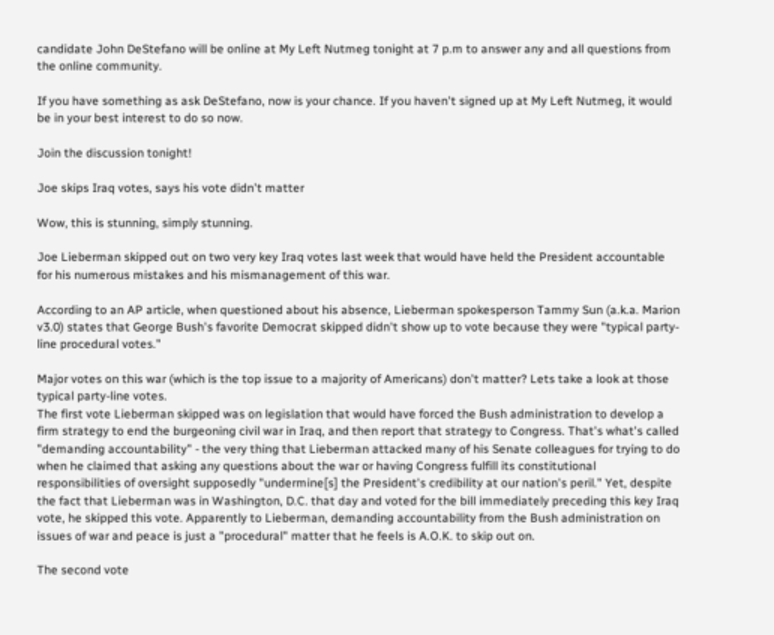candidate John DeStefano will be online at My Left Nutmeg tonight at 7 p.m to answer any and all questions from the online community.

If you have something as ask DeStefano, now is your chance. If you haven't signed up at My Left Nutmeg, it would be in your best interest to do so now.

Join the discussion tonight!

Joe skips Iraq votes, says his vote didn't matter

Wow, this is stunning, simply stunning.

Joe Lieberman skipped out on two very key Iraq votes last week that would have held the President accountable for his numerous mistakes and his mismanagement of this war.

According to an AP article, when questioned about his absence, Lieberman spokesperson Tammy Sun (a.k.a. Marion v3.0) states that George Bush's favorite Democrat skipped didn't show up to vote because they were "typical party-line procedural votes."

Major votes on this war (which is the top issue to a majority of Americans) don't matter? Lets take a look at those typical party-line votes.
The first vote Lieberman skipped was on legislation that would have forced the Bush administration to develop a firm strategy to end the burgeoning civil war in Iraq, and then report that strategy to Congress. That's what's called "demanding accountability" - the very thing that Lieberman attacked many of his Senate colleagues for trying to do when he claimed that asking any questions about the war or having Congress fulfill its constitutional responsibilities of oversight supposedly "undermine[s] the President's credibility at our nation's peril." Yet, despite the fact that Lieberman was in Washington, D.C. that day and voted for the bill immediately preceding this key Iraq vote, he skipped this vote. Apparently to Lieberman, demanding accountability from the Bush administration on issues of war and peace is just a "procedural" matter that he feels is A.O.K. to skip out on.

The second vote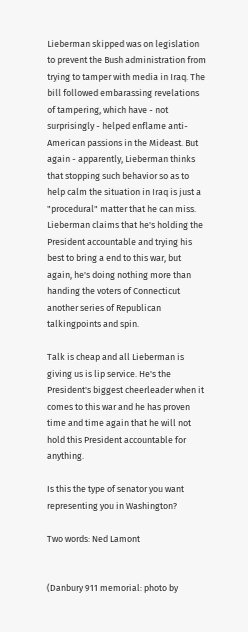Lieberman skipped was on legislation to prevent the Bush administration from trying to tamper with media in Iraq. The bill followed embarassing revelations of tampering, which have - not surprisingly - helped enflame anti-American passions in the Mideast. But again - apparently, Lieberman thinks that stopping such behavior so as to help calm the situation in Iraq is just a "procedural" matter that he can miss.
Lieberman claims that he's holding the President accountable and trying his best to bring a end to this war, but again, he's doing nothing more than handing the voters of Connecticut another series of Republican talkingpoints and spin.

Talk is cheap and all Lieberman is giving us is lip service. He's the President's biggest cheerleader when it comes to this war and he has proven time and time again that he will not hold this President accountable for anything.

Is this the type of senator you want representing you in Washington?

Two words: Ned Lamont


(Danbury 911 memorial: photo by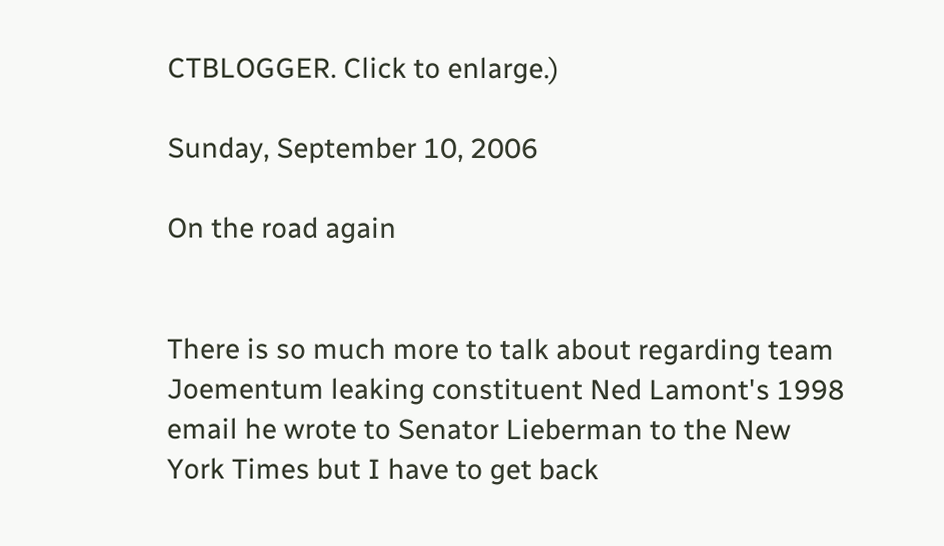CTBLOGGER. Click to enlarge.)

Sunday, September 10, 2006

On the road again


There is so much more to talk about regarding team Joementum leaking constituent Ned Lamont's 1998 email he wrote to Senator Lieberman to the New York Times but I have to get back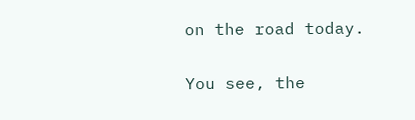on the road today.

You see, the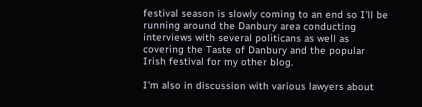festival season is slowly coming to an end so I'll be running around the Danbury area conducting interviews with several politicans as well as covering the Taste of Danbury and the popular Irish festival for my other blog.

I'm also in discussion with various lawyers about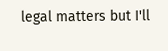legal matters but I'll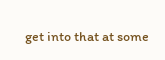get into that at some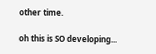other time.

oh this is SO developing...